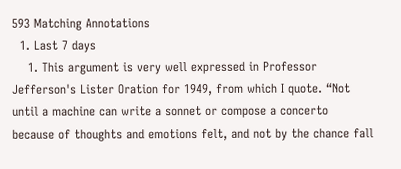593 Matching Annotations
  1. Last 7 days
    1. This argument is very well expressed in Professor Jefferson's Lister Oration for 1949, from which I quote. “Not until a machine can write a sonnet or compose a concerto because of thoughts and emotions felt, and not by the chance fall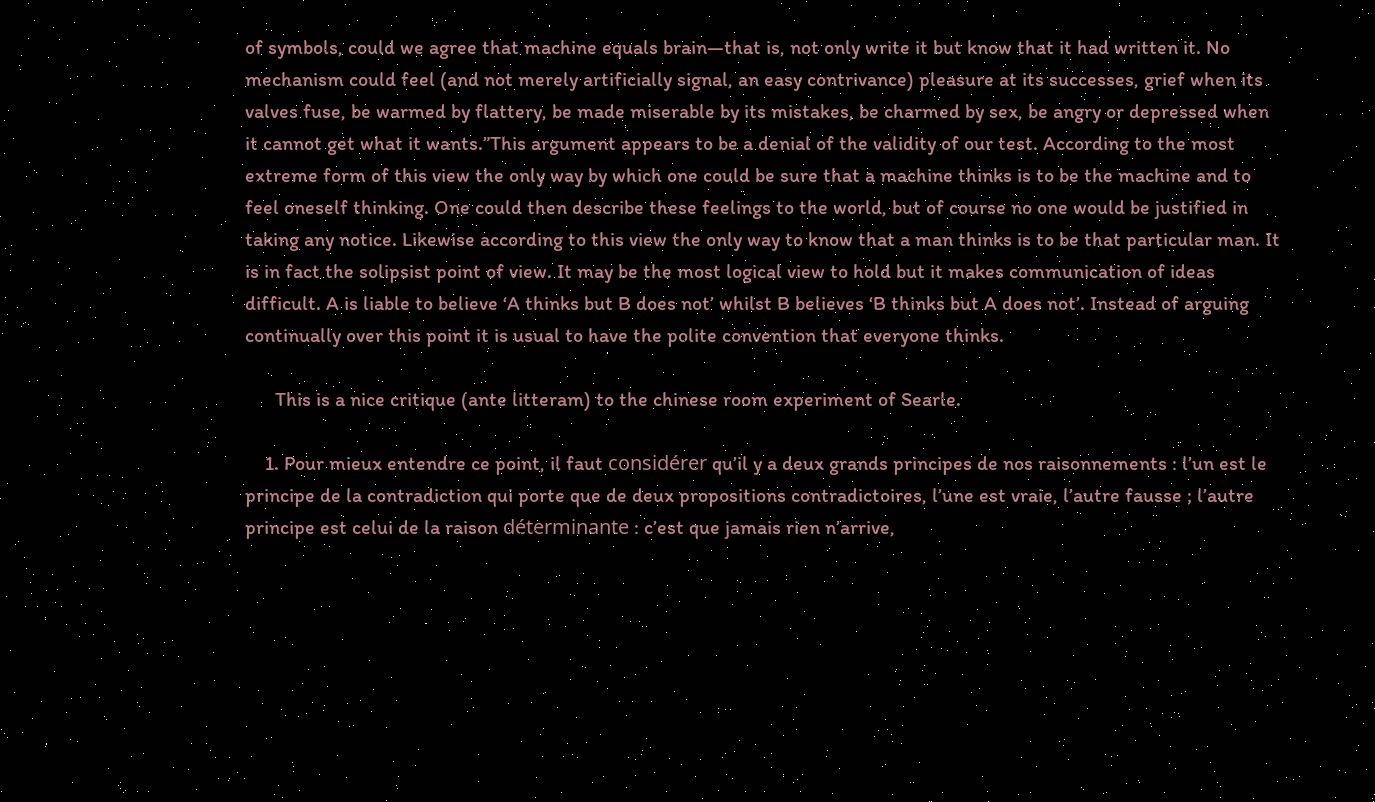of symbols, could we agree that machine equals brain—that is, not only write it but know that it had written it. No mechanism could feel (and not merely artificially signal, an easy contrivance) pleasure at its successes, grief when its valves fuse, be warmed by flattery, be made miserable by its mistakes, be charmed by sex, be angry or depressed when it cannot get what it wants.”This argument appears to be a denial of the validity of our test. According to the most extreme form of this view the only way by which one could be sure that a machine thinks is to be the machine and to feel oneself thinking. One could then describe these feelings to the world, but of course no one would be justified in taking any notice. Likewise according to this view the only way to know that a man thinks is to be that particular man. It is in fact the solipsist point of view. It may be the most logical view to hold but it makes communication of ideas difficult. A is liable to believe ‘A thinks but B does not’ whilst B believes ‘B thinks but A does not’. Instead of arguing continually over this point it is usual to have the polite convention that everyone thinks.

      This is a nice critique (ante litteram) to the chinese room experiment of Searle.

    1. Pour mieux entendre ce point, il faut considérer qu’il y a deux grands principes de nos raisonnements : l’un est le principe de la contradiction qui porte que de deux propositions contradictoires, l’une est vraie, l’autre fausse ; l’autre principe est celui de la raison déterminante : c’est que jamais rien n’arrive,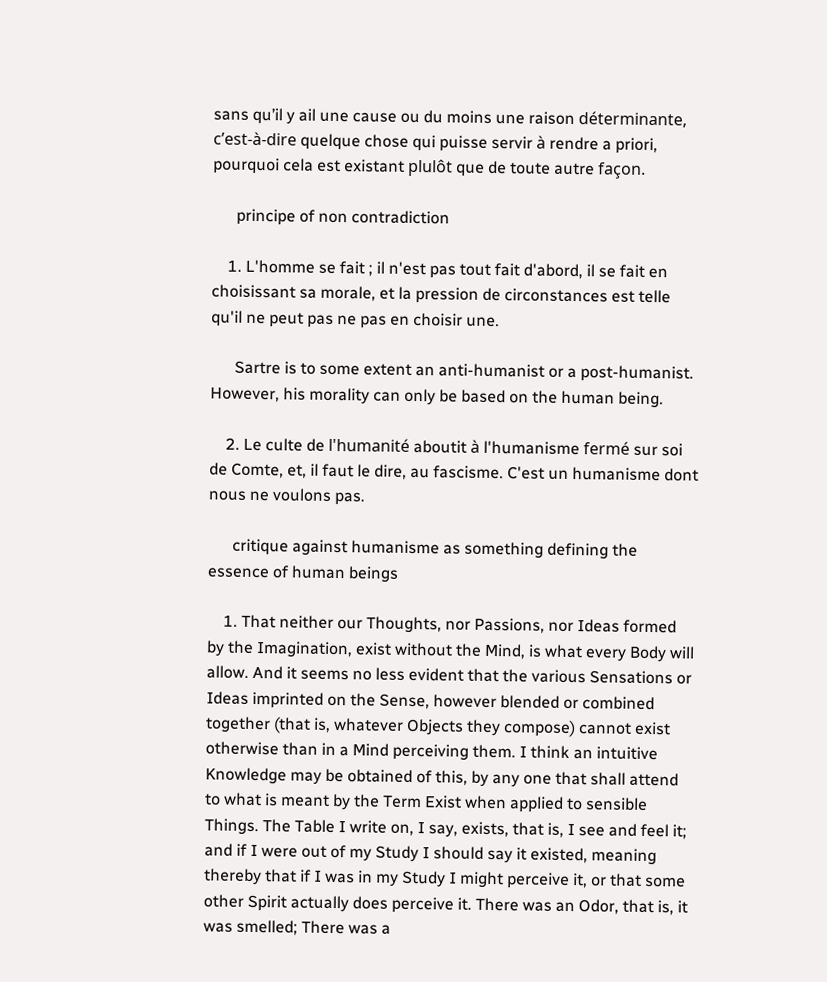sans qu’il y ail une cause ou du moins une raison déterminante, c’est-à-dire quelque chose qui puisse servir à rendre a priori, pourquoi cela est existant plulôt que de toute autre façon.

      principe of non contradiction

    1. L'homme se fait ; il n'est pas tout fait d'abord, il se fait en choisissant sa morale, et la pression de circonstances est telle qu'il ne peut pas ne pas en choisir une.

      Sartre is to some extent an anti-humanist or a post-humanist. However, his morality can only be based on the human being.

    2. Le culte de l'humanité aboutit à l'humanisme fermé sur soi de Comte, et, il faut le dire, au fascisme. C'est un humanisme dont nous ne voulons pas.

      critique against humanisme as something defining the essence of human beings

    1. That neither our Thoughts, nor Passions, nor Ideas formed by the Imagination, exist without the Mind, is what every Body will allow. And it seems no less evident that the various Sensations or Ideas imprinted on the Sense, however blended or combined together (that is, whatever Objects they compose) cannot exist otherwise than in a Mind perceiving them. I think an intuitive Knowledge may be obtained of this, by any one that shall attend to what is meant by the Term Exist when applied to sensible Things. The Table I write on, I say, exists, that is, I see and feel it; and if I were out of my Study I should say it existed, meaning thereby that if I was in my Study I might perceive it, or that some other Spirit actually does perceive it. There was an Odor, that is, it was smelled; There was a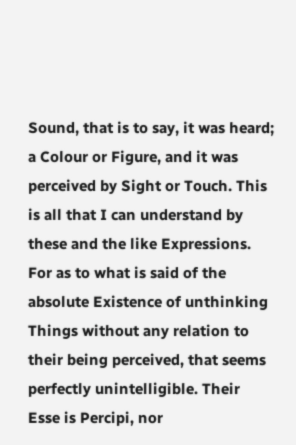Sound, that is to say, it was heard; a Colour or Figure, and it was perceived by Sight or Touch. This is all that I can understand by these and the like Expressions. For as to what is said of the absolute Existence of unthinking Things without any relation to their being perceived, that seems perfectly unintelligible. Their Esse is Percipi, nor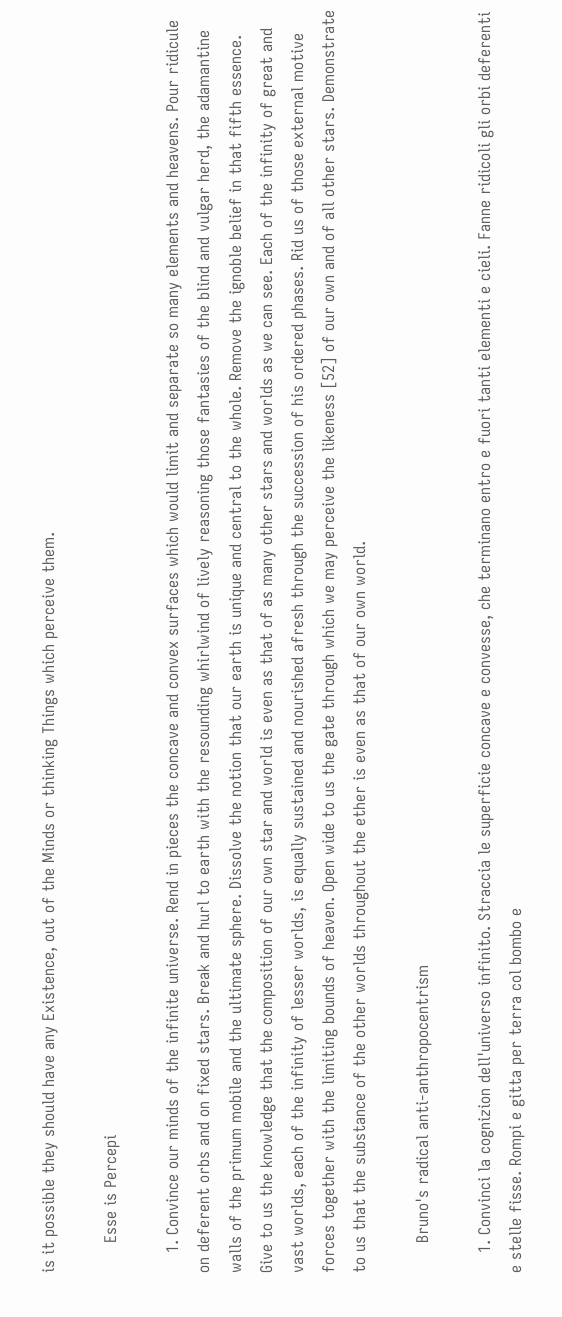is it possible they should have any Existence, out of the Minds or thinking Things which perceive them.

      Esse is Percepi

    1. Convince our minds of the infinite universe. Rend in pieces the concave and convex surfaces which would limit and separate so many elements and heavens. Pour ridicule on deferent orbs and on fixed stars. Break and hurl to earth with the resounding whirlwind of lively reasoning those fantasies of the blind and vulgar herd, the adamantine walls of the primum mobile and the ultimate sphere. Dissolve the notion that our earth is unique and central to the whole. Remove the ignoble belief in that fifth essence. Give to us the knowledge that the composition of our own star and world is even as that of as many other stars and worlds as we can see. Each of the infinity of great and vast worlds, each of the infinity of lesser worlds, is equally sustained and nourished afresh through the succession of his ordered phases. Rid us of those external motive forces together with the limiting bounds of heaven. Open wide to us the gate through which we may perceive the likeness [52] of our own and of all other stars. Demonstrate to us that the substance of the other worlds throughout the ether is even as that of our own world.

      Bruno's radical anti-anthropocentrism

    1. Convinci la cognizion dell'universo infinito. Straccia le superficie concave e convesse, che terminano entro e fuori tanti elementi e cieli. Fanne ridicoli gli orbi deferenti e stelle fisse. Rompi e gitta per terra col bombo e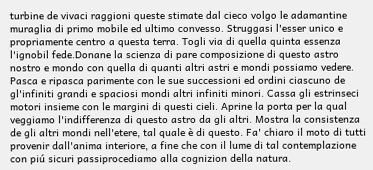turbine de vivaci raggioni queste stimate dal cieco volgo le adamantine muraglia di primo mobile ed ultimo convesso. Struggasi l'esser unico e propriamente centro a questa terra. Togli via di quella quinta essenza l'ignobil fede.Donane la scienza di pare composizione di questo astro nostro e mondo con quella di quanti altri astri e mondi possiamo vedere. Pasca e ripasca parimente con le sue successioni ed ordini ciascuno de gl'infiniti grandi e spaciosi mondi altri infiniti minori. Cassa gli estrinseci motori insieme con le margini di questi cieli. Aprine la porta per la qual veggiamo l'indifferenza di questo astro da gli altri. Mostra la consistenza de gli altri mondi nell'etere, tal quale è di questo. Fa' chiaro il moto di tutti provenir dall'anima interiore, a fine che con il lume di tal contemplazione con piú sicuri passiprocediamo alla cognizion della natura.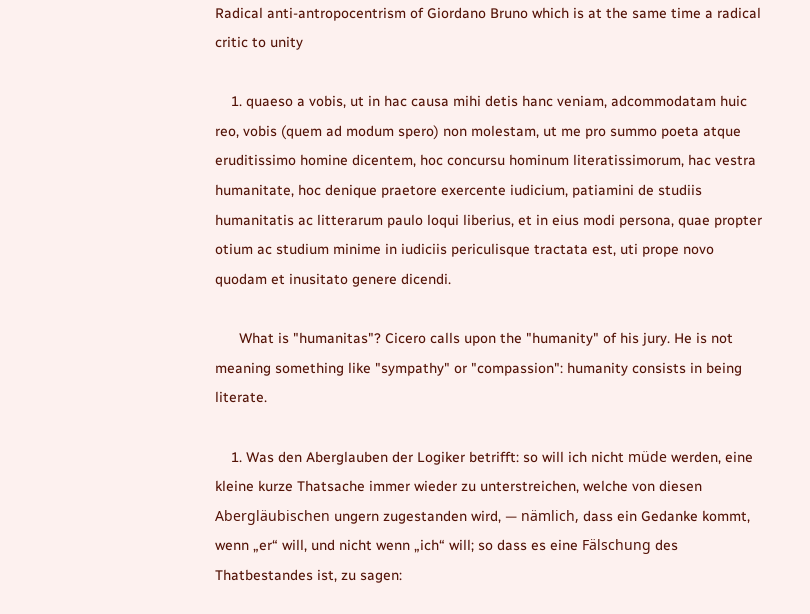Radical anti-antropocentrism of Giordano Bruno which is at the same time a radical critic to unity

    1. quaeso a vobis, ut in hac causa mihi detis hanc veniam, adcommodatam huic reo, vobis (quem ad modum spero) non molestam, ut me pro summo poeta atque eruditissimo homine dicentem, hoc concursu hominum literatissimorum, hac vestra humanitate, hoc denique praetore exercente iudicium, patiamini de studiis humanitatis ac litterarum paulo loqui liberius, et in eius modi persona, quae propter otium ac studium minime in iudiciis periculisque tractata est, uti prope novo quodam et inusitato genere dicendi.

      What is "humanitas"? Cicero calls upon the "humanity" of his jury. He is not meaning something like "sympathy" or "compassion": humanity consists in being literate.

    1. Was den Aberglauben der Logiker betrifft: so will ich nicht müde werden, eine kleine kurze Thatsache immer wieder zu unterstreichen, welche von diesen Abergläubischen ungern zugestanden wird, — nämlich, dass ein Gedanke kommt, wenn „er“ will, und nicht wenn „ich“ will; so dass es eine Fälschung des Thatbestandes ist, zu sagen: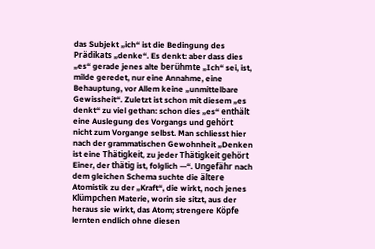das Subjekt „ich“ ist die Bedingung des Prädikats „denke“. Es denkt: aber dass dies „es“ gerade jenes alte berühmte „Ich“ sei, ist, milde geredet, nur eine Annahme, eine Behauptung, vor Allem keine „unmittelbare Gewissheit“. Zuletzt ist schon mit diesem „es denkt“ zu viel gethan: schon dies „es“ enthält eine Auslegung des Vorgangs und gehört nicht zum Vorgange selbst. Man schliesst hier nach der grammatischen Gewohnheit „Denken ist eine Thätigkeit, zu jeder Thätigkeit gehört Einer, der thätig ist, folglich —“. Ungefähr nach dem gleichen Schema suchte die ältere Atomistik zu der „Kraft“, die wirkt, noch jenes Klümpchen Materie, worin sie sitzt, aus der heraus sie wirkt, das Atom; strengere Köpfe lernten endlich ohne diesen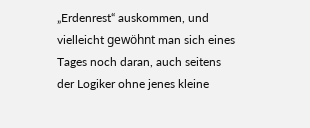„Erdenrest“ auskommen, und vielleicht gewöhnt man sich eines Tages noch daran, auch seitens der Logiker ohne jenes kleine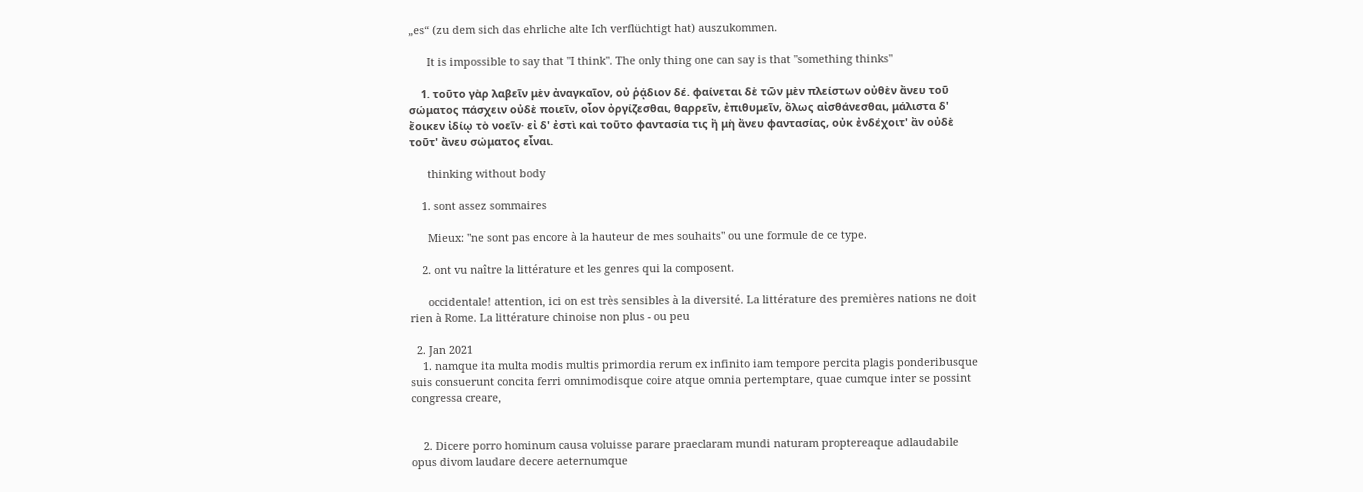„es“ (zu dem sich das ehrliche alte Ich verflüchtigt hat) auszukommen.

      It is impossible to say that "I think". The only thing one can say is that "something thinks"

    1. τοῦτο γὰρ λαβεῖν μὲν ἀναγκαῖον, οὐ ῥᾴδιον δέ. φαίνεται δὲ τῶν μὲν πλείστων οὐθὲν ἄνευ τοῦ σώματος πάσχειν οὐδὲ ποιεῖν, οἷον ὀργίζεσθαι, θαρρεῖν, ἐπιθυμεῖν, ὅλως αἰσθάνεσθαι, μάλιστα δ' ἔοικεν ἰδίῳ τὸ νοεῖν· εἰ δ' ἐστὶ καὶ τοῦτο φαντασία τις ἢ μὴ ἄνευ φαντασίας, οὐκ ἐνδέχοιτ' ἂν οὐδὲ τοῦτ' ἄνευ σώματος εἶναι.

      thinking without body

    1. sont assez sommaires

      Mieux: "ne sont pas encore à la hauteur de mes souhaits" ou une formule de ce type.

    2. ont vu naître la littérature et les genres qui la composent.

      occidentale! attention, ici on est très sensibles à la diversité. La littérature des premières nations ne doit rien à Rome. La littérature chinoise non plus - ou peu

  2. Jan 2021
    1. namque ita multa modis multis primordia rerum ex infinito iam tempore percita plagis ponderibusque suis consuerunt concita ferri omnimodisque coire atque omnia pertemptare, quae cumque inter se possint congressa creare,


    2. Dicere porro hominum causa voluisse parare praeclaram mundi naturam proptereaque adlaudabile opus divom laudare decere aeternumque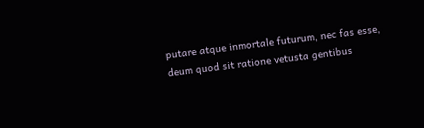putare atque inmortale futurum, nec fas esse, deum quod sit ratione vetusta gentibus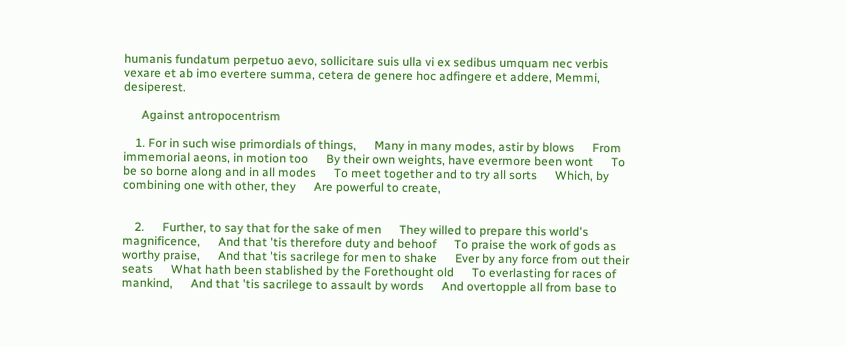humanis fundatum perpetuo aevo, sollicitare suis ulla vi ex sedibus umquam nec verbis vexare et ab imo evertere summa, cetera de genere hoc adfingere et addere, Memmi, desiperest.

      Against antropocentrism

    1. For in such wise primordials of things,      Many in many modes, astir by blows      From immemorial aeons, in motion too      By their own weights, have evermore been wont      To be so borne along and in all modes      To meet together and to try all sorts      Which, by combining one with other, they      Are powerful to create,


    2.      Further, to say that for the sake of men      They willed to prepare this world's magnificence,      And that 'tis therefore duty and behoof      To praise the work of gods as worthy praise,      And that 'tis sacrilege for men to shake      Ever by any force from out their seats      What hath been stablished by the Forethought old      To everlasting for races of mankind,      And that 'tis sacrilege to assault by words      And overtopple all from base to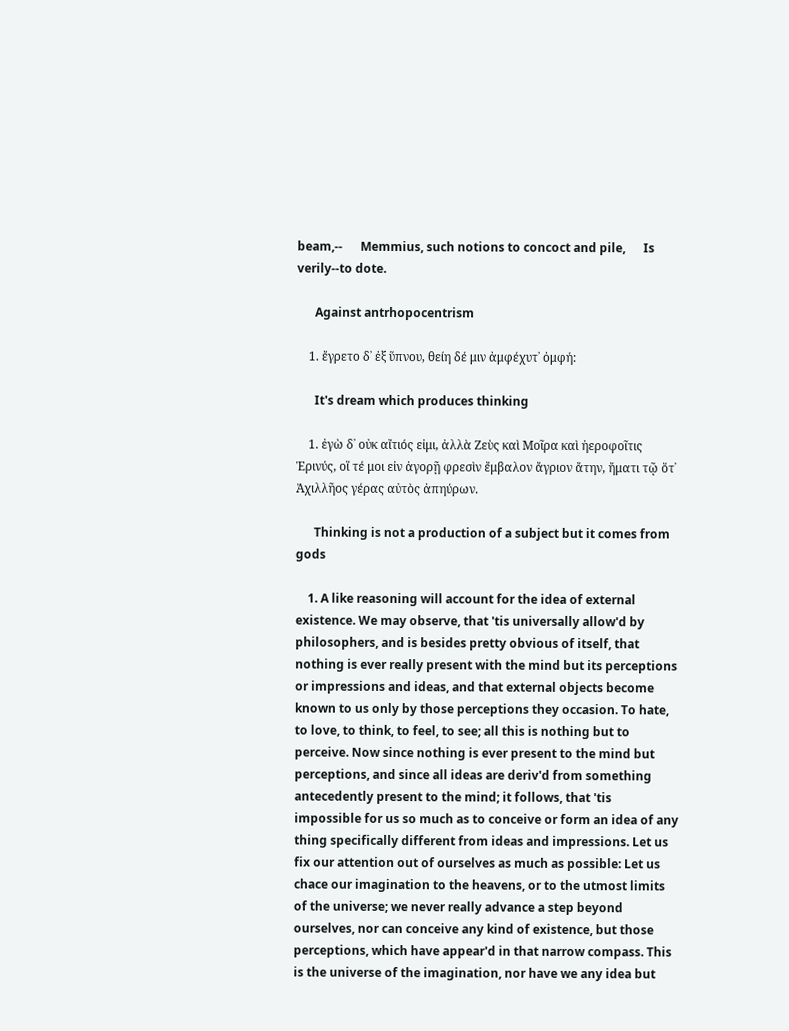beam,--      Memmius, such notions to concoct and pile,      Is verily--to dote.

      Against antrhopocentrism

    1. ἔγρετο δ᾽ ἐξ ὕπνου, θείη δέ μιν ἀμφέχυτ᾽ ὀμφή:

      It's dream which produces thinking

    1. ἐγὼ δ᾽ οὐκ αἴτιός εἰμι, ἀλλὰ Ζεὺς καὶ Μοῖρα καὶ ἠεροφοῖτις Ἐρινύς, οἵ τέ μοι εἰν ἀγορῇ φρεσὶν ἔμβαλον ἄγριον ἄτην, ἤματι τῷ ὅτ᾽ Ἀχιλλῆος γέρας αὐτὸς ἀπηύρων.

      Thinking is not a production of a subject but it comes from gods

    1. A like reasoning will account for the idea of external existence. We may observe, that 'tis universally allow'd by philosophers, and is besides pretty obvious of itself, that nothing is ever really present with the mind but its perceptions or impressions and ideas, and that external objects become known to us only by those perceptions they occasion. To hate, to love, to think, to feel, to see; all this is nothing but to perceive. Now since nothing is ever present to the mind but perceptions, and since all ideas are deriv'd from something antecedently present to the mind; it follows, that 'tis impossible for us so much as to conceive or form an idea of any thing specifically different from ideas and impressions. Let us fix our attention out of ourselves as much as possible: Let us chace our imagination to the heavens, or to the utmost limits of the universe; we never really advance a step beyond ourselves, nor can conceive any kind of existence, but those perceptions, which have appear'd in that narrow compass. This is the universe of the imagination, nor have we any idea but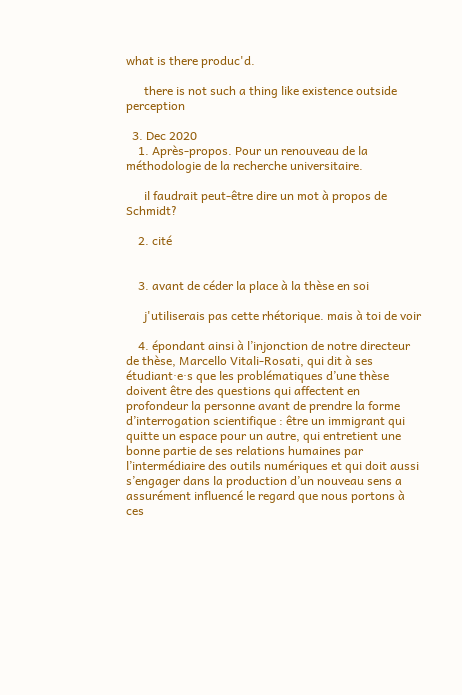what is there produc'd.

      there is not such a thing like existence outside perception

  3. Dec 2020
    1. Après-propos. Pour un renouveau de la méthodologie de la recherche universitaire.

      il faudrait peut-être dire un mot à propos de Schmidt?

    2. cité


    3. avant de céder la place à la thèse en soi

      j'utiliserais pas cette rhétorique. mais à toi de voir

    4. épondant ainsi à l’injonction de notre directeur de thèse, Marcello Vitali-Rosati, qui dit à ses étudiant·e·s que les problématiques d’une thèse doivent être des questions qui affectent en profondeur la personne avant de prendre la forme d’interrogation scientifique : être un immigrant qui quitte un espace pour un autre, qui entretient une bonne partie de ses relations humaines par l’intermédiaire des outils numériques et qui doit aussi s’engager dans la production d’un nouveau sens a assurément influencé le regard que nous portons à ces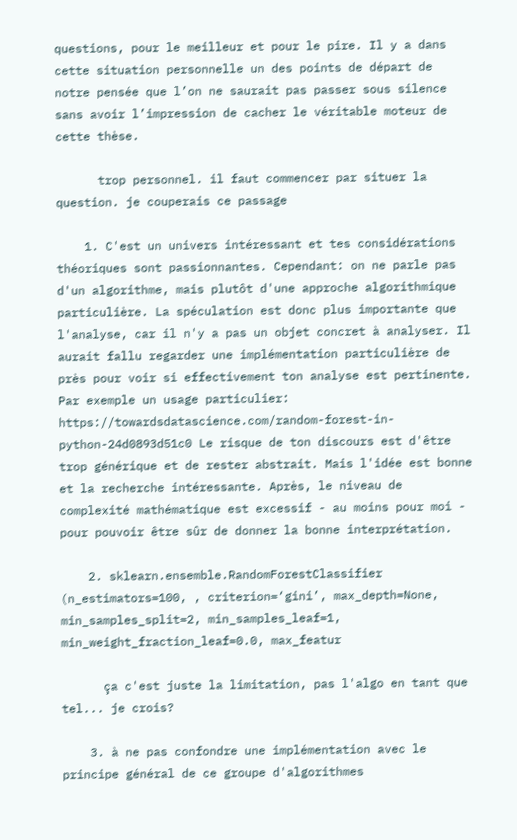questions, pour le meilleur et pour le pire. Il y a dans cette situation personnelle un des points de départ de notre pensée que l’on ne saurait pas passer sous silence sans avoir l’impression de cacher le véritable moteur de cette thèse.

      trop personnel. il faut commencer par situer la question. je couperais ce passage

    1. C'est un univers intéressant et tes considérations théoriques sont passionnantes. Cependant: on ne parle pas d'un algorithme, mais plutôt d'une approche algorithmique particulière. La spéculation est donc plus importante que l'analyse, car il n'y a pas un objet concret à analyser. Il aurait fallu regarder une implémentation particulière de près pour voir si effectivement ton analyse est pertinente. Par exemple un usage particulier: https://towardsdatascience.com/random-forest-in-python-24d0893d51c0 Le risque de ton discours est d'être trop générique et de rester abstrait. Mais l'idée est bonne et la recherche intéressante. Après, le niveau de complexité mathématique est excessif - au moins pour moi - pour pouvoir être sûr de donner la bonne interprétation.

    2. sklearn.ensemble.RandomForestClassifier (n_estimators=100, , criterion=‘gini’, max_depth=None, min_samples_split=2, min_samples_leaf=1, min_weight_fraction_leaf=0.0, max_featur

      ça c'est juste la limitation, pas l'algo en tant que tel... je crois?

    3. à ne pas confondre une implémentation avec le principe général de ce groupe d'algorithmes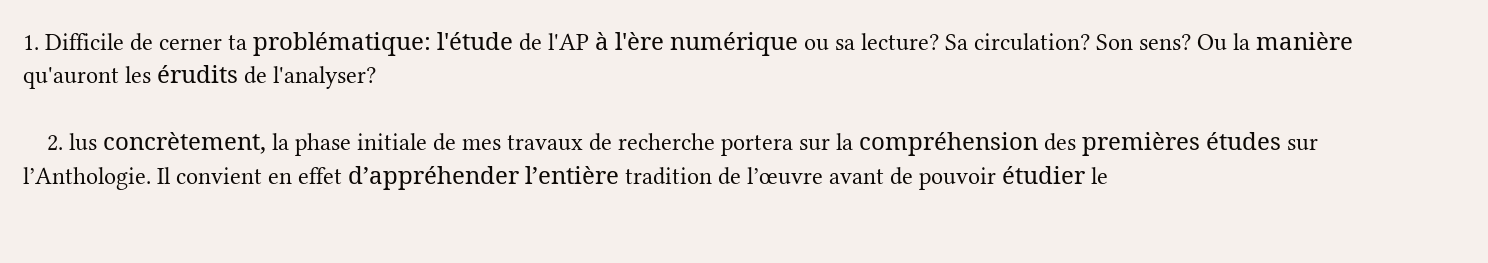1. Difficile de cerner ta problématique: l'étude de l'AP à l'ère numérique ou sa lecture? Sa circulation? Son sens? Ou la manière qu'auront les érudits de l'analyser?

    2. lus concrètement, la phase initiale de mes travaux de recherche portera sur la compréhension des premières études sur l’Anthologie. Il convient en effet d’appréhender l’entière tradition de l’œuvre avant de pouvoir étudier le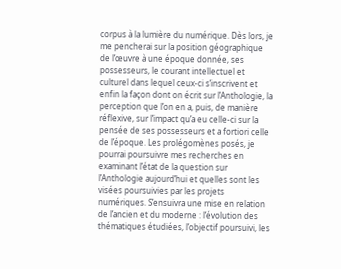corpus à la lumière du numérique. Dès lors, je me pencherai sur la position géographique de l’œuvre à une époque donnée, ses possesseurs, le courant intellectuel et culturel dans lequel ceux-ci s’inscrivent et enfin la façon dont on écrit sur l’Anthologie, la perception que l’on en a, puis, de manière réflexive, sur l’impact qu’a eu celle-ci sur la pensée de ses possesseurs et a fortiori celle de l’époque. Les prolégomènes posés, je pourrai poursuivre mes recherches en examinant l’état de la question sur l’Anthologie aujourd’hui et quelles sont les visées poursuivies par les projets numériques. S’ensuivra une mise en relation de l’ancien et du moderne : l’évolution des thématiques étudiées, l’objectif poursuivi, les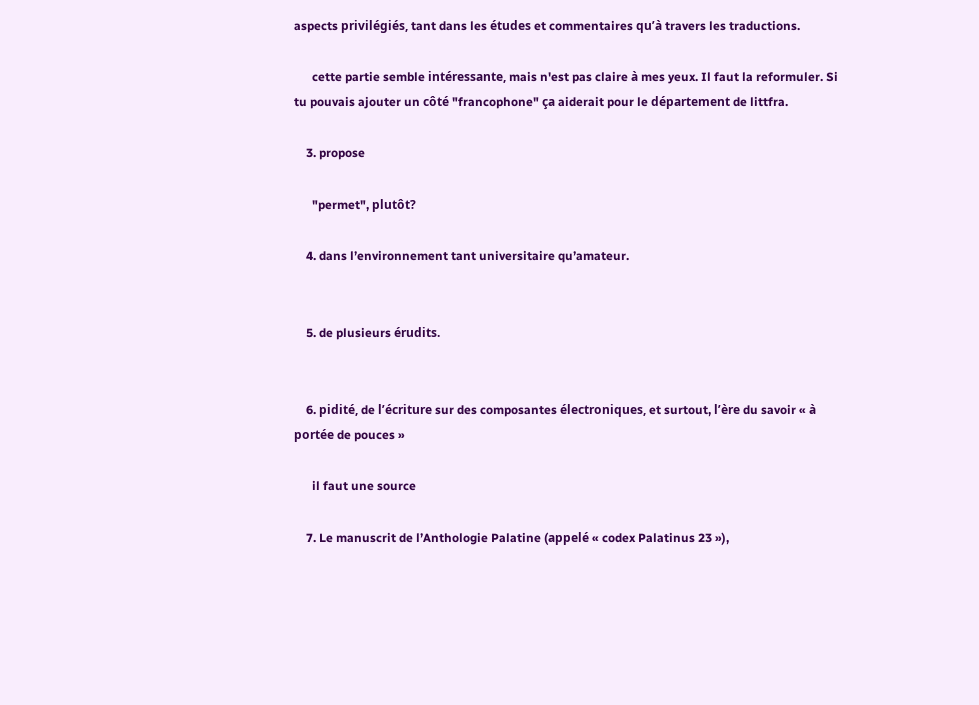aspects privilégiés, tant dans les études et commentaires qu’à travers les traductions.

      cette partie semble intéressante, mais n'est pas claire à mes yeux. Il faut la reformuler. Si tu pouvais ajouter un côté "francophone" ça aiderait pour le département de littfra.

    3. propose

      "permet", plutôt?

    4. dans l’environnement tant universitaire qu’amateur.


    5. de plusieurs érudits.


    6. pidité, de l’écriture sur des composantes électroniques, et surtout, l’ère du savoir « à portée de pouces »

      il faut une source

    7. Le manuscrit de l’Anthologie Palatine (appelé « codex Palatinus 23 »),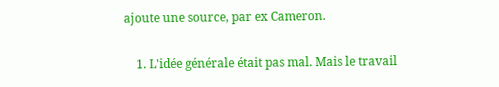ajoute une source, par ex Cameron.

    1. L'idée générale était pas mal. Mais le travail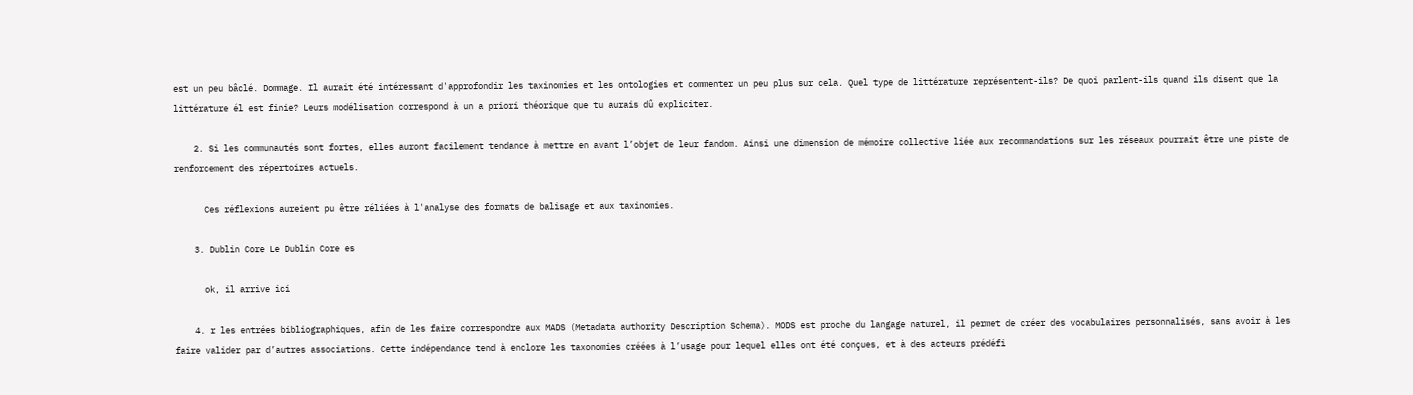est un peu bâclé. Dommage. Il aurait été intéressant d'approfondir les taxinomies et les ontologies et commenter un peu plus sur cela. Quel type de littérature représentent-ils? De quoi parlent-ils quand ils disent que la littérature él est finie? Leurs modélisation correspond à un a priori théorique que tu aurais dû expliciter.

    2. Si les communautés sont fortes, elles auront facilement tendance à mettre en avant l’objet de leur fandom. Ainsi une dimension de mémoire collective liée aux recommandations sur les réseaux pourrait être une piste de renforcement des répertoires actuels.

      Ces réflexions aureient pu être réliées à l'analyse des formats de balisage et aux taxinomies.

    3. Dublin Core Le Dublin Core es

      ok, il arrive ici

    4. r les entrées bibliographiques, afin de les faire correspondre aux MADS (Metadata authority Description Schema). MODS est proche du langage naturel, il permet de créer des vocabulaires personnalisés, sans avoir à les faire valider par d’autres associations. Cette indépendance tend à enclore les taxonomies créées à l’usage pour lequel elles ont été conçues, et à des acteurs prédéfi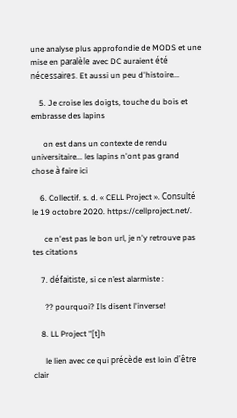une analyse plus approfondie de MODS et une mise en paralèle avec DC auraient été nécessaires. Et aussi un peu d'histoire...

    5. Je croise les doigts, touche du bois et embrasse des lapins

      on est dans un contexte de rendu universitaire... les lapins n'ont pas grand chose à faire ici

    6. Collectif. s. d. « CELL Project ». Consulté le 19 octobre 2020. https://cellproject.net/.

      ce n'est pas le bon url, je n'y retrouve pas tes citations

    7. défaitiste, si ce n’est alarmiste :

      ?? pourquoi? Ils disent l'inverse!

    8. LL Project “[t]h

      le lien avec ce qui précède est loin d'être clair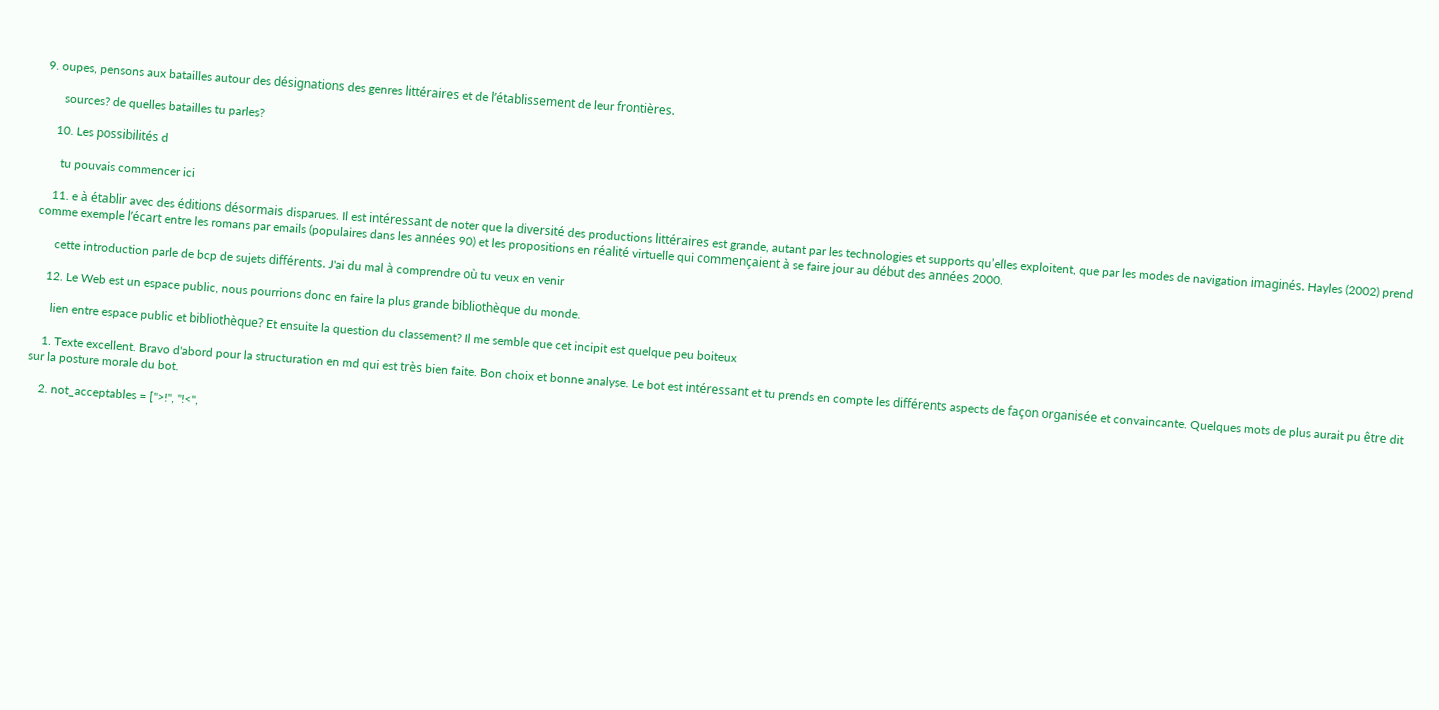9. oupes, pensons aux batailles autour des désignations des genres littéraires et de l’établissement de leur frontières.

      sources? de quelles batailles tu parles?

    10. Les possibilités d

      tu pouvais commencer ici

    11. e à établir avec des éditions désormais disparues. Il est intéressant de noter que la diversité des productions littéraires est grande, autant par les technologies et supports qu’elles exploitent, que par les modes de navigation imaginés. Hayles (2002) prend comme exemple l’écart entre les romans par emails (populaires dans les années 90) et les propositions en réalité virtuelle qui commençaient à se faire jour au début des années 2000.

      cette introduction parle de bcp de sujets différents. J'ai du mal à comprendre où tu veux en venir

    12. Le Web est un espace public, nous pourrions donc en faire la plus grande bibliothèque du monde.

      lien entre espace public et bibliothèque? Et ensuite la question du classement? Il me semble que cet incipit est quelque peu boiteux

    1. Texte excellent. Bravo d'abord pour la structuration en md qui est très bien faite. Bon choix et bonne analyse. Le bot est intéressant et tu prends en compte les différents aspects de façon organisée et convaincante. Quelques mots de plus aurait pu être dit sur la posture morale du bot.

    2. not_acceptables = [">!", "!<",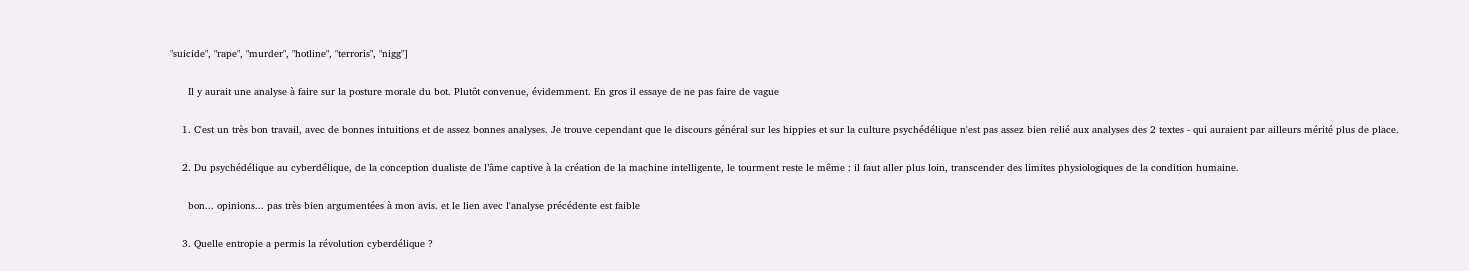"suicide", "rape", "murder", "hotline", "terroris", "nigg"]

      Il y aurait une analyse à faire sur la posture morale du bot. Plutôt convenue, évidemment. En gros il essaye de ne pas faire de vague

    1. C'est un très bon travail, avec de bonnes intuitions et de assez bonnes analyses. Je trouve cependant que le discours général sur les hippies et sur la culture psychédélique n'est pas assez bien relié aux analyses des 2 textes - qui auraient par ailleurs mérité plus de place.

    2. Du psychédélique au cyberdélique, de la conception dualiste de l’âme captive à la création de la machine intelligente, le tourment reste le même : il faut aller plus loin, transcender des limites physiologiques de la condition humaine.

      bon... opinions... pas très bien argumentées à mon avis. et le lien avec l'analyse précédente est faible

    3. Quelle entropie a permis la révolution cyberdélique ?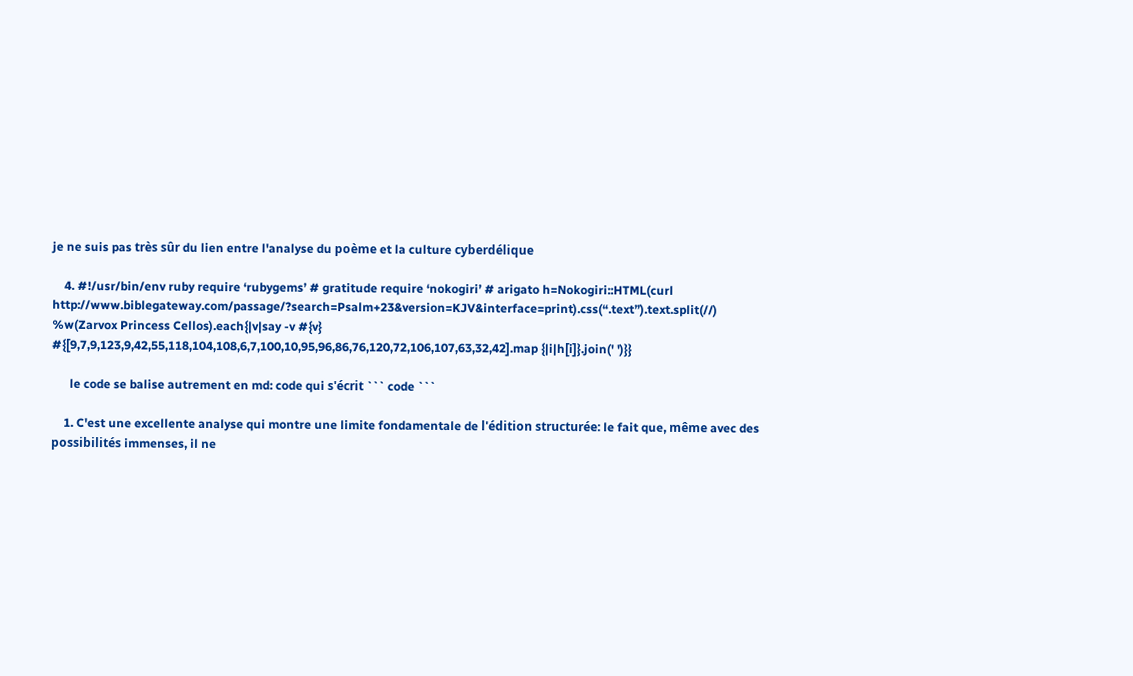je ne suis pas très sûr du lien entre l'analyse du poème et la culture cyberdélique

    4. #!/usr/bin/env ruby require ‘rubygems’ # gratitude require ‘nokogiri’ # arigato h=Nokogiri::HTML(curl http://www.biblegateway.com/passage/?search=Psalm+23&version=KJV&interface=print).css(“.text”).text.split(//) %w(Zarvox Princess Cellos).each{|v|say -v #{v} #{[9,7,9,123,9,42,55,118,104,108,6,7,100,10,95,96,86,76,120,72,106,107,63,32,42].map {|i|h[i]}.join(' ')}}

      le code se balise autrement en md: code qui s'écrit ``` code ```

    1. C'est une excellente analyse qui montre une limite fondamentale de l'édition structurée: le fait que, même avec des possibilités immenses, il ne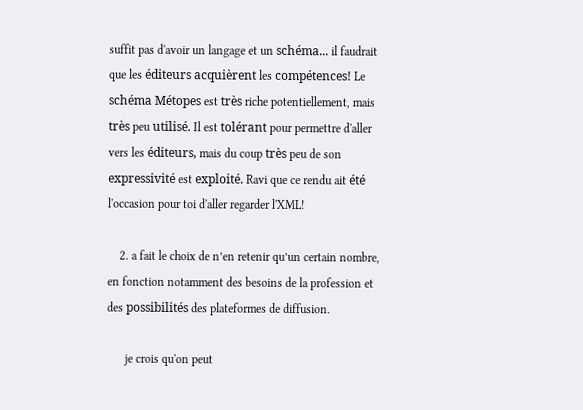suffit pas d'avoir un langage et un schéma... il faudrait que les éditeurs acquièrent les compétences! Le schéma Métopes est très riche potentiellement, mais très peu utilisé. Il est tolérant pour permettre d'aller vers les éditeurs, mais du coup très peu de son expressivité est exploité. Ravi que ce rendu ait été l'occasion pour toi d'aller regarder l'XML!

    2. a fait le choix de n’en retenir qu’un certain nombre, en fonction notamment des besoins de la profession et des possibilités des plateformes de diffusion.

      je crois qu'on peut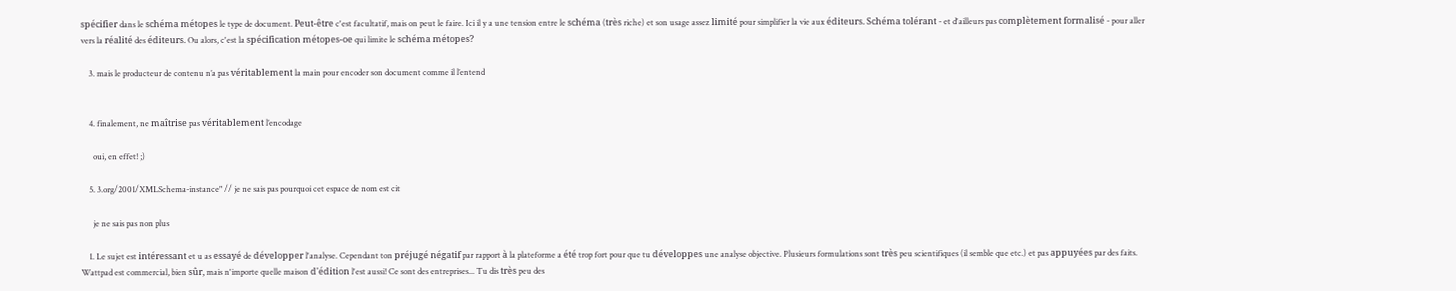spécifier dans le schéma métopes le type de document. Peut-être c'est facultatif, mais on peut le faire. Ici il y a une tension entre le schéma (très riche) et son usage assez limité pour simplifier la vie aux éditeurs. Schéma tolérant - et d'ailleurs pas complètement formalisé - pour aller vers la réalité des éditeurs. Ou alors, c'est la spécification métopes-oe qui limite le schéma métopes?

    3. mais le producteur de contenu n’a pas véritablement la main pour encoder son document comme il l’entend


    4. finalement, ne maîtrise pas véritablement l’encodage

      oui, en effet! ;)

    5. 3.org/2001/XMLSchema-instance" // je ne sais pas pourquoi cet espace de nom est cit

      je ne sais pas non plus

    1. Le sujet est intéressant et u as essayé de développer l'analyse. Cependant ton préjugé négatif par rapport à la plateforme a été trop fort pour que tu développes une analyse objective. Plusieurs formulations sont très peu scientifiques (il semble que etc.) et pas appuyées par des faits. Wattpad est commercial, bien sûr, mais n'importe quelle maison d'édition l'est aussi! Ce sont des entreprises... Tu dis très peu des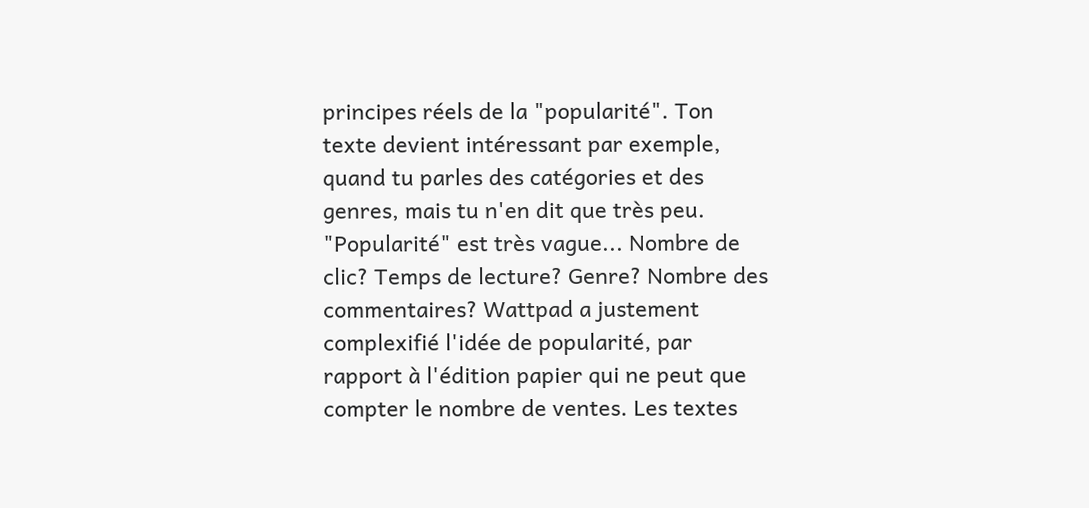principes réels de la "popularité". Ton texte devient intéressant par exemple, quand tu parles des catégories et des genres, mais tu n'en dit que très peu. "Popularité" est très vague... Nombre de clic? Temps de lecture? Genre? Nombre des commentaires? Wattpad a justement complexifié l'idée de popularité, par rapport à l'édition papier qui ne peut que compter le nombre de ventes. Les textes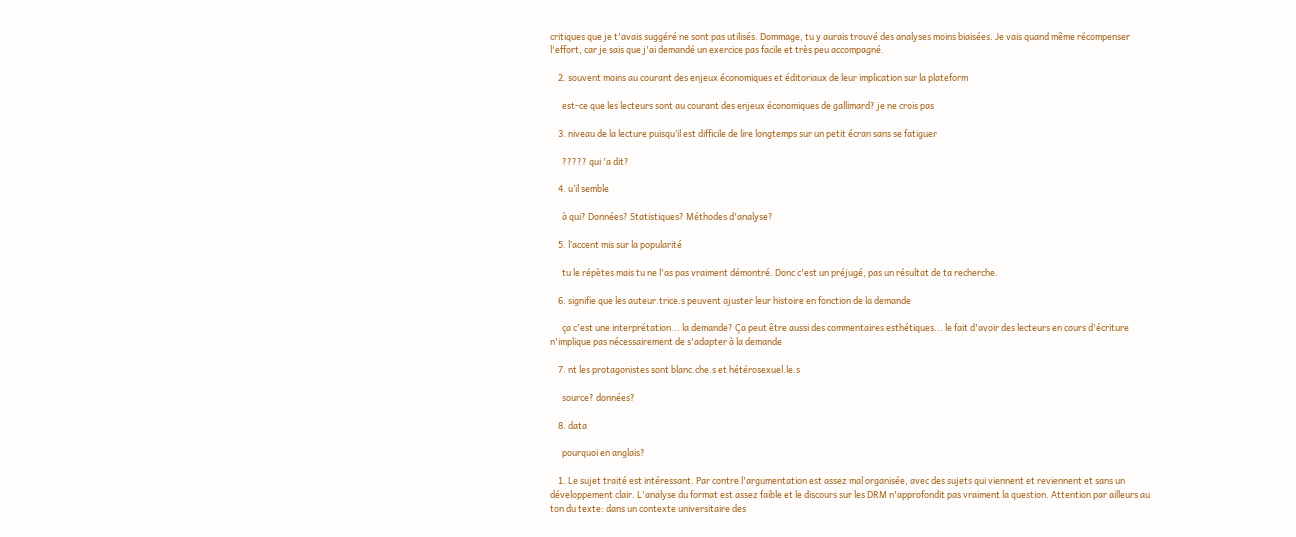critiques que je t'avais suggéré ne sont pas utilisés. Dommage, tu y aurais trouvé des analyses moins biaisées. Je vais quand même récompenser l'effort, car je sais que j'ai demandé un exercice pas facile et très peu accompagné.

    2. souvent moins au courant des enjeux économiques et éditoriaux de leur implication sur la plateform

      est-ce que les lecteurs sont au courant des enjeux économiques de gallimard? je ne crois pas

    3. niveau de la lecture puisqu’il est difficile de lire longtemps sur un petit écran sans se fatiguer

      ????? qui 'a dit?

    4. u’il semble

      à qui? Données? Statistiques? Méthodes d'analyse?

    5. l’accent mis sur la popularité

      tu le répètes mais tu ne l'as pas vraiment démontré. Donc c'est un préjugé, pas un résultat de ta recherche.

    6. signifie que les auteur.trice.s peuvent ajuster leur histoire en fonction de la demande

      ça c'est une interprétation... la demande? Ça peut être aussi des commentaires esthétiques... le fait d'avoir des lecteurs en cours d'écriture n'implique pas nécessairement de s'adapter à la demande

    7. nt les protagonistes sont blanc.che.s et hétérosexuel.le.s

      source? données?

    8. data

      pourquoi en anglais?

    1. Le sujet traité est intéressant. Par contre l'argumentation est assez mal organisée, avec des sujets qui viennent et reviennent et sans un développement clair. L'analyse du format est assez faible et le discours sur les DRM n'approfondit pas vraiment la question. Attention par ailleurs au ton du texte: dans un contexte universitaire des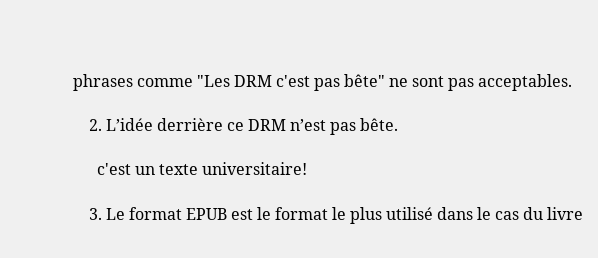phrases comme "Les DRM c'est pas bête" ne sont pas acceptables.

    2. L’idée derrière ce DRM n’est pas bête.

      c'est un texte universitaire!

    3. Le format EPUB est le format le plus utilisé dans le cas du livre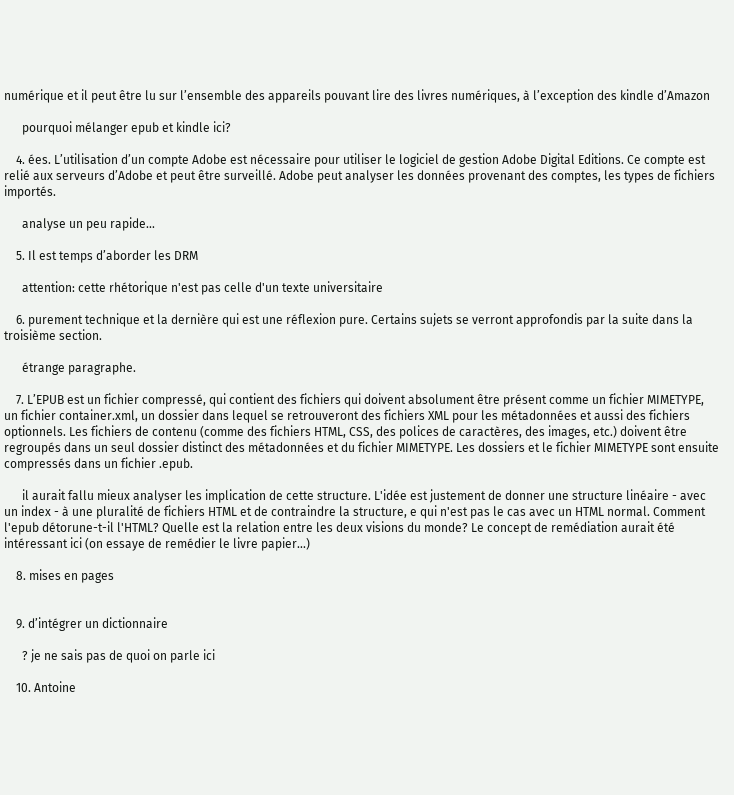numérique et il peut être lu sur l’ensemble des appareils pouvant lire des livres numériques, à l’exception des kindle d’Amazon

      pourquoi mélanger epub et kindle ici?

    4. ées. L’utilisation d’un compte Adobe est nécessaire pour utiliser le logiciel de gestion Adobe Digital Editions. Ce compte est relié aux serveurs d’Adobe et peut être surveillé. Adobe peut analyser les données provenant des comptes, les types de fichiers importés.

      analyse un peu rapide...

    5. Il est temps d’aborder les DRM

      attention: cette rhétorique n'est pas celle d'un texte universitaire

    6. purement technique et la dernière qui est une réflexion pure. Certains sujets se verront approfondis par la suite dans la troisième section.

      étrange paragraphe.

    7. L’EPUB est un fichier compressé, qui contient des fichiers qui doivent absolument être présent comme un fichier MIMETYPE, un fichier container.xml, un dossier dans lequel se retrouveront des fichiers XML pour les métadonnées et aussi des fichiers optionnels. Les fichiers de contenu (comme des fichiers HTML, CSS, des polices de caractères, des images, etc.) doivent être regroupés dans un seul dossier distinct des métadonnées et du fichier MIMETYPE. Les dossiers et le fichier MIMETYPE sont ensuite compressés dans un fichier .epub.

      il aurait fallu mieux analyser les implication de cette structure. L'idée est justement de donner une structure linéaire - avec un index - à une pluralité de fichiers HTML et de contraindre la structure, e qui n'est pas le cas avec un HTML normal. Comment l'epub détorune-t-il l'HTML? Quelle est la relation entre les deux visions du monde? Le concept de remédiation aurait été intéressant ici (on essaye de remédier le livre papier...)

    8. mises en pages


    9. d’intégrer un dictionnaire

      ? je ne sais pas de quoi on parle ici

    10. Antoine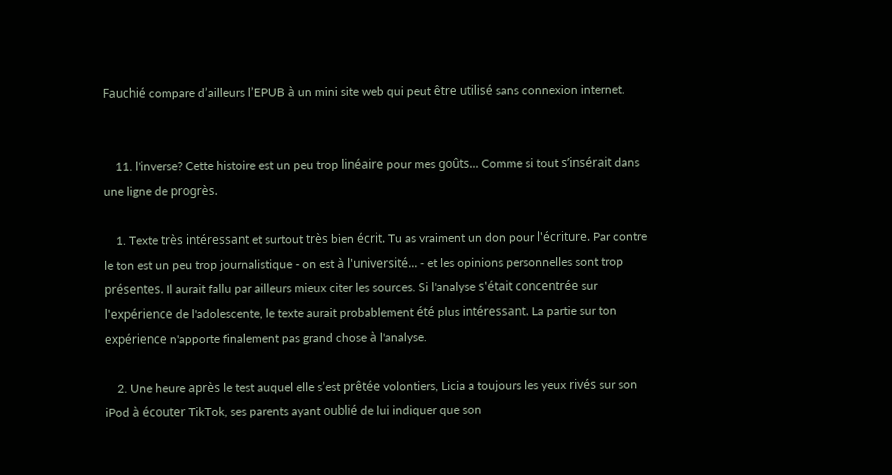Fauchié compare d’ailleurs l’EPUB à un mini site web qui peut être utilisé sans connexion internet.


    11. l'inverse? Cette histoire est un peu trop linéaire pour mes goûts... Comme si tout s’insérait dans une ligne de progrès.

    1. Texte très intéressant et surtout très bien écrit. Tu as vraiment un don pour l'écriture. Par contre le ton est un peu trop journalistique - on est à l'université... - et les opinions personnelles sont trop présentes. Il aurait fallu par ailleurs mieux citer les sources. Si l'analyse s'était concentrée sur l'expérience de l'adolescente, le texte aurait probablement été plus intéressant. La partie sur ton expérience n'apporte finalement pas grand chose à l'analyse.

    2. Une heure après le test auquel elle s’est prêtée volontiers, Licia a toujours les yeux rivés sur son iPod à écouter TikTok, ses parents ayant oublié de lui indiquer que son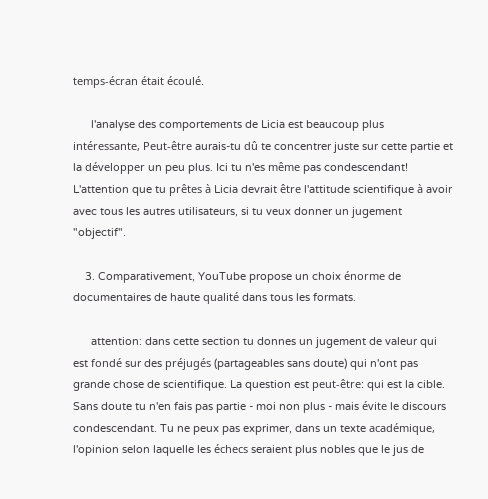temps-écran était écoulé.

      l'analyse des comportements de Licia est beaucoup plus intéressante, Peut-être aurais-tu dû te concentrer juste sur cette partie et la développer un peu plus. Ici tu n'es même pas condescendant! L'attention que tu prêtes à Licia devrait être l'attitude scientifique à avoir avec tous les autres utilisateurs, si tu veux donner un jugement "objectif".

    3. Comparativement, YouTube propose un choix énorme de documentaires de haute qualité dans tous les formats.

      attention: dans cette section tu donnes un jugement de valeur qui est fondé sur des préjugés (partageables sans doute) qui n'ont pas grande chose de scientifique. La question est peut-être: qui est la cible. Sans doute tu n'en fais pas partie - moi non plus - mais évite le discours condescendant. Tu ne peux pas exprimer, dans un texte académique, l'opinion selon laquelle les échecs seraient plus nobles que le jus de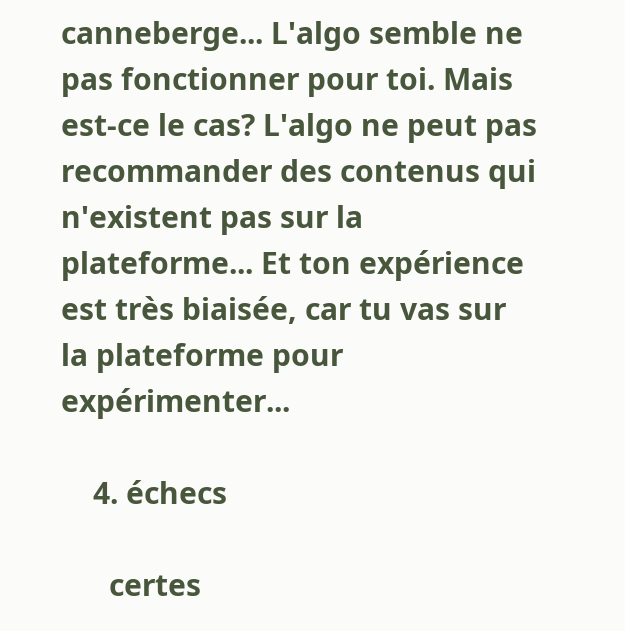canneberge... L'algo semble ne pas fonctionner pour toi. Mais est-ce le cas? L'algo ne peut pas recommander des contenus qui n'existent pas sur la plateforme... Et ton expérience est très biaisée, car tu vas sur la plateforme pour expérimenter...

    4. échecs

      certes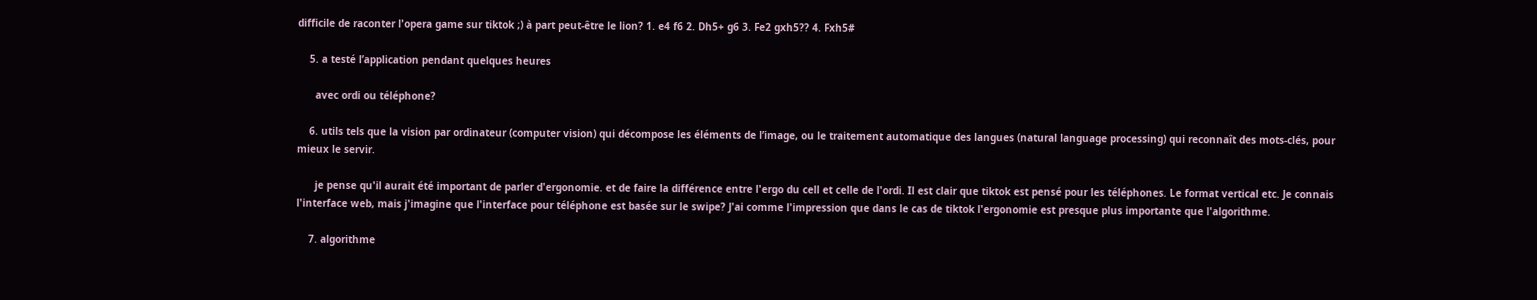difficile de raconter l'opera game sur tiktok ;) à part peut-être le lion? 1. e4 f6 2. Dh5+ g6 3. Fe2 gxh5?? 4. Fxh5#

    5. a testé l’application pendant quelques heures

      avec ordi ou téléphone?

    6. utils tels que la vision par ordinateur (computer vision) qui décompose les éléments de l’image, ou le traitement automatique des langues (natural language processing) qui reconnaît des mots-clés, pour mieux le servir.

      je pense qu'il aurait été important de parler d'ergonomie. et de faire la différence entre l'ergo du cell et celle de l'ordi. Il est clair que tiktok est pensé pour les téléphones. Le format vertical etc. Je connais l'interface web, mais j'imagine que l'interface pour téléphone est basée sur le swipe? J'ai comme l'impression que dans le cas de tiktok l'ergonomie est presque plus importante que l'algorithme.

    7. algorithme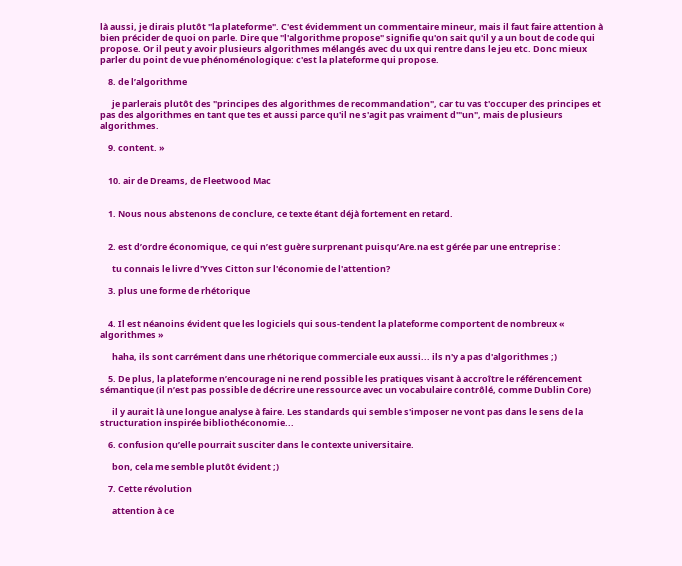là aussi, je dirais plutôt "la plateforme". C'est évidemment un commentaire mineur, mais il faut faire attention à bien précider de quoi on parle. Dire que "l'algorithme propose" signifie qu'on sait qu'il y a un bout de code qui propose. Or il peut y avoir plusieurs algorithmes mélangés avec du ux qui rentre dans le jeu etc. Donc mieux parler du point de vue phénoménologique: c'est la plateforme qui propose.

    8. de l’algorithme

      je parlerais plutôt des "principes des algorithmes de recommandation", car tu vas t'occuper des principes et pas des algorithmes en tant que tes et aussi parce qu'il ne s'agit pas vraiment d'"un", mais de plusieurs algorithmes.

    9. content. »


    10. air de Dreams, de Fleetwood Mac


    1. Nous nous abstenons de conclure, ce texte étant déjà fortement en retard.


    2. est d’ordre économique, ce qui n’est guère surprenant puisqu’Are.na est gérée par une entreprise :

      tu connais le livre d'Yves Citton sur l'économie de l'attention?

    3. plus une forme de rhétorique


    4. Il est néanoins évident que les logiciels qui sous-tendent la plateforme comportent de nombreux « algorithmes »

      haha, ils sont carrément dans une rhétorique commerciale eux aussi... ils n'y a pas d'algorithmes ;)

    5. De plus, la plateforme n’encourage ni ne rend possible les pratiques visant à accroître le référencement sémantique (il n’est pas possible de décrire une ressource avec un vocabulaire contrôlé, comme Dublin Core)

      il y aurait là une longue analyse à faire. Les standards qui semble s'imposer ne vont pas dans le sens de la structuration inspirée bibliothéconomie...

    6. confusion qu’elle pourrait susciter dans le contexte universitaire.

      bon, cela me semble plutôt évident ;)

    7. Cette révolution

      attention à ce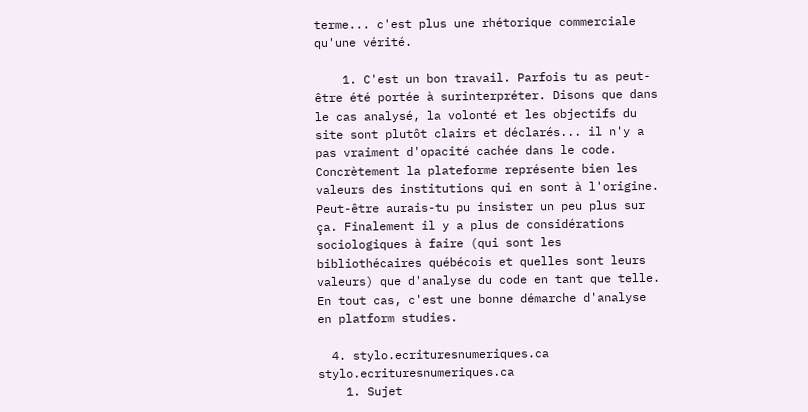terme... c'est plus une rhétorique commerciale qu'une vérité.

    1. C'est un bon travail. Parfois tu as peut-être été portée à surinterpréter. Disons que dans le cas analysé, la volonté et les objectifs du site sont plutôt clairs et déclarés... il n'y a pas vraiment d'opacité cachée dans le code. Concrètement la plateforme représente bien les valeurs des institutions qui en sont à l'origine. Peut-être aurais-tu pu insister un peu plus sur ça. Finalement il y a plus de considérations sociologiques à faire (qui sont les bibliothécaires québécois et quelles sont leurs valeurs) que d'analyse du code en tant que telle. En tout cas, c'est une bonne démarche d'analyse en platform studies.

  4. stylo.ecrituresnumeriques.ca stylo.ecrituresnumeriques.ca
    1. Sujet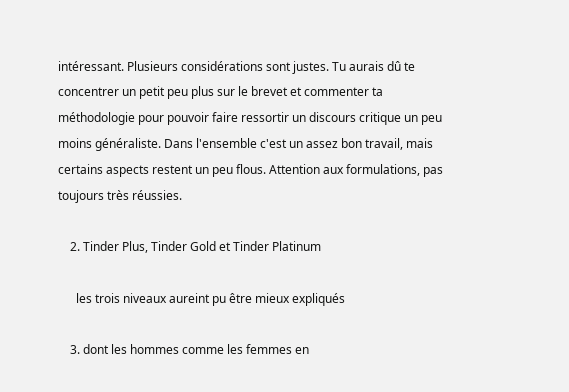intéressant. Plusieurs considérations sont justes. Tu aurais dû te concentrer un petit peu plus sur le brevet et commenter ta méthodologie pour pouvoir faire ressortir un discours critique un peu moins généraliste. Dans l'ensemble c'est un assez bon travail, mais certains aspects restent un peu flous. Attention aux formulations, pas toujours très réussies.

    2. Tinder Plus, Tinder Gold et Tinder Platinum

      les trois niveaux aureint pu être mieux expliqués

    3. dont les hommes comme les femmes en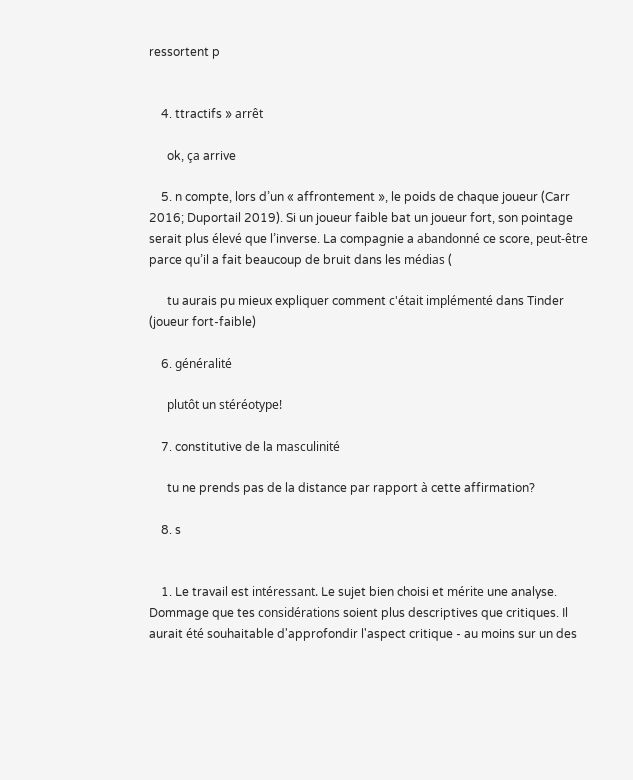ressortent p


    4. ttractifs » arrêt

      ok, ça arrive

    5. n compte, lors d’un « affrontement », le poids de chaque joueur (Carr 2016; Duportail 2019). Si un joueur faible bat un joueur fort, son pointage serait plus élevé que l’inverse. La compagnie a abandonné ce score, peut-être parce qu’il a fait beaucoup de bruit dans les médias (

      tu aurais pu mieux expliquer comment c'était implémenté dans Tinder (joueur fort-faible)

    6. généralité

      plutôt un stéréotype!

    7. constitutive de la masculinité

      tu ne prends pas de la distance par rapport à cette affirmation?

    8. s


    1. Le travail est intéressant. Le sujet bien choisi et mérite une analyse. Dommage que tes considérations soient plus descriptives que critiques. Il aurait été souhaitable d'approfondir l'aspect critique - au moins sur un des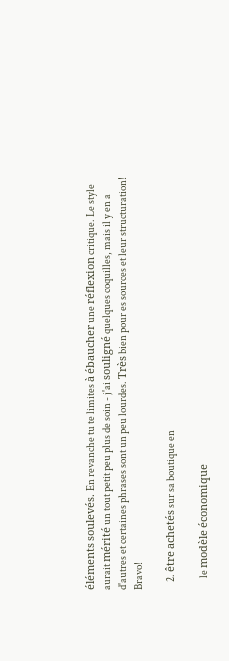éléments soulevés. En revanche tu te limites à ébaucher une réflexion critique. Le style aurait mérité un tout petit peu plus de soin - j'ai souligné quelques coquilles, mais il y en a d'autres et certaines phrases sont un peu lourdes. Très bien pour es sources et leur structuration! Bravo!

    2. être achetés sur sa boutique en

      le modèle économique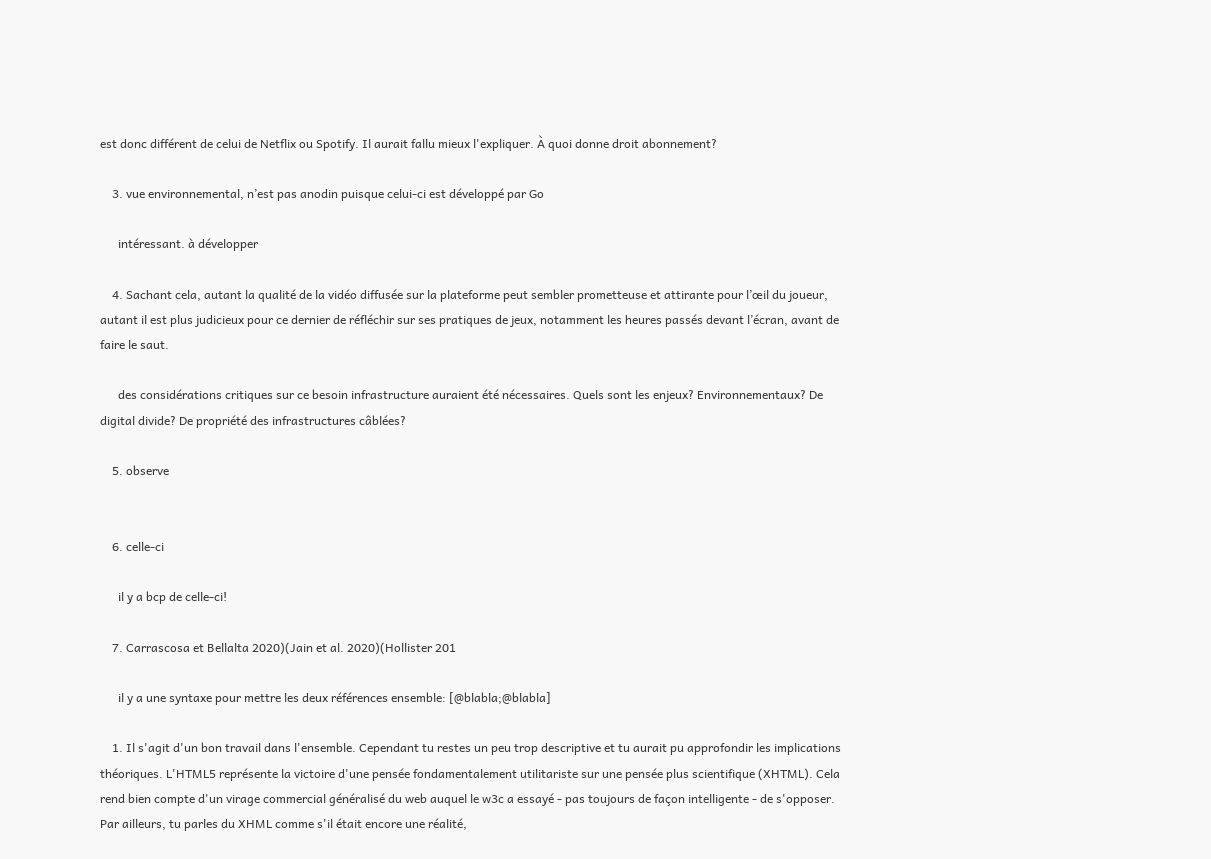est donc différent de celui de Netflix ou Spotify. Il aurait fallu mieux l'expliquer. À quoi donne droit abonnement?

    3. vue environnemental, n’est pas anodin puisque celui-ci est développé par Go

      intéressant. à développer

    4. Sachant cela, autant la qualité de la vidéo diffusée sur la plateforme peut sembler prometteuse et attirante pour l’œil du joueur, autant il est plus judicieux pour ce dernier de réfléchir sur ses pratiques de jeux, notamment les heures passés devant l’écran, avant de faire le saut.

      des considérations critiques sur ce besoin infrastructure auraient été nécessaires. Quels sont les enjeux? Environnementaux? De digital divide? De propriété des infrastructures câblées?

    5. observe


    6. celle-ci

      il y a bcp de celle-ci!

    7. Carrascosa et Bellalta 2020)(Jain et al. 2020)(Hollister 201

      il y a une syntaxe pour mettre les deux références ensemble: [@blabla;@blabla]

    1. Il s'agit d'un bon travail dans l'ensemble. Cependant tu restes un peu trop descriptive et tu aurait pu approfondir les implications théoriques. L'HTML5 représente la victoire d'une pensée fondamentalement utilitariste sur une pensée plus scientifique (XHTML). Cela rend bien compte d'un virage commercial généralisé du web auquel le w3c a essayé - pas toujours de façon intelligente - de s'opposer. Par ailleurs, tu parles du XHML comme s'il était encore une réalité,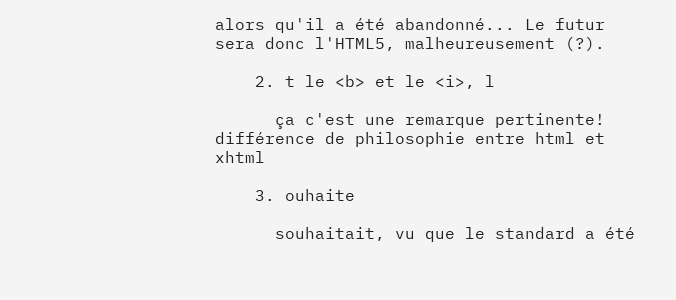alors qu'il a été abandonné... Le futur sera donc l'HTML5, malheureusement (?).

    2. t le <b> et le <i>, l

      ça c'est une remarque pertinente! différence de philosophie entre html et xhtml

    3. ouhaite

      souhaitait, vu que le standard a été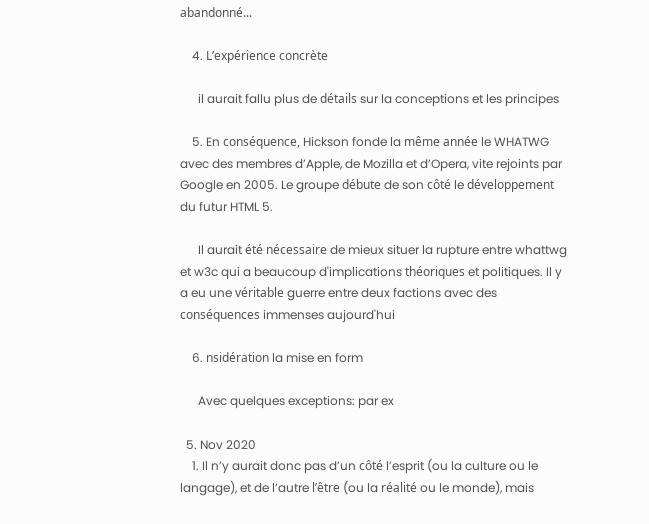abandonné...

    4. L’expérience concrète

      il aurait fallu plus de détails sur la conceptions et les principes

    5. En conséquence, Hickson fonde la même année le WHATWG avec des membres d’Apple, de Mozilla et d’Opera, vite rejoints par Google en 2005. Le groupe débute de son côté le développement du futur HTML 5.

      Il aurait été nécessaire de mieux situer la rupture entre whattwg et w3c qui a beaucoup d'implications théoriques et politiques. Il y a eu une véritable guerre entre deux factions avec des conséquences immenses aujourd'hui

    6. nsidération la mise en form

      Avec quelques exceptions: par ex

  5. Nov 2020
    1. Il n’y aurait donc pas d’un côté l’esprit (ou la culture ou le langage), et de l’autre l’être (ou la réalité ou le monde), mais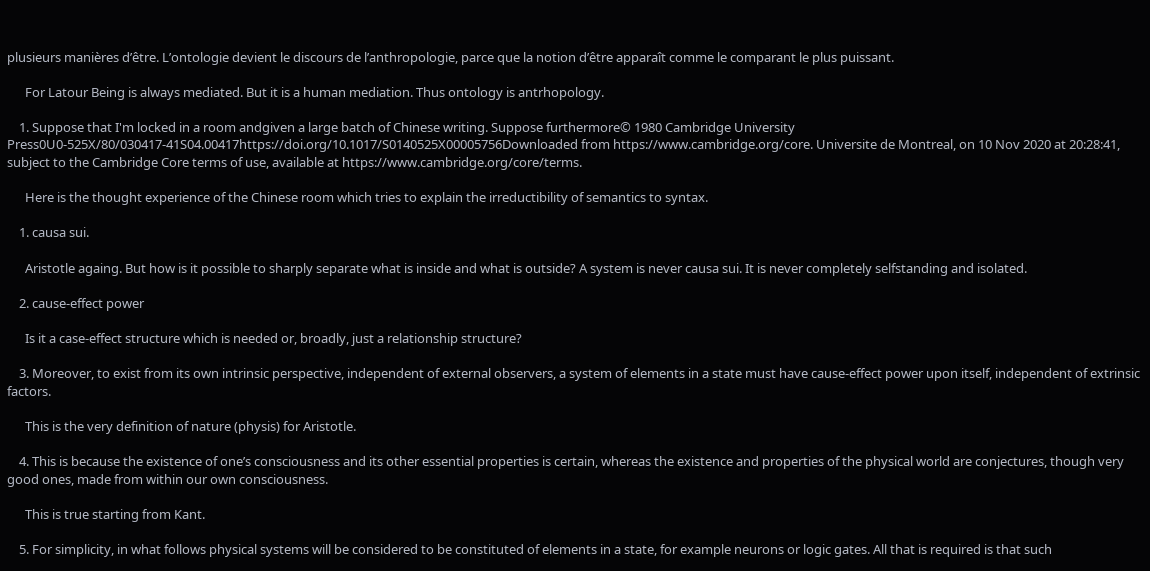plusieurs manières d’être. L’ontologie devient le discours de l’anthropologie, parce que la notion d’être apparaît comme le comparant le plus puissant.

      For Latour Being is always mediated. But it is a human mediation. Thus ontology is antrhopology.

    1. Suppose that I'm locked in a room andgiven a large batch of Chinese writing. Suppose furthermore© 1980 Cambridge University Press0U0-525X/80/030417-41S04.00417https://doi.org/10.1017/S0140525X00005756Downloaded from https://www.cambridge.org/core. Universite de Montreal, on 10 Nov 2020 at 20:28:41, subject to the Cambridge Core terms of use, available at https://www.cambridge.org/core/terms.

      Here is the thought experience of the Chinese room which tries to explain the irreductibility of semantics to syntax.

    1. causa sui.

      Aristotle againg. But how is it possible to sharply separate what is inside and what is outside? A system is never causa sui. It is never completely selfstanding and isolated.

    2. cause-effect power

      Is it a case-effect structure which is needed or, broadly, just a relationship structure?

    3. Moreover, to exist from its own intrinsic perspective, independent of external observers, a system of elements in a state must have cause-effect power upon itself, independent of extrinsic factors.

      This is the very definition of nature (physis) for Aristotle.

    4. This is because the existence of one’s consciousness and its other essential properties is certain, whereas the existence and properties of the physical world are conjectures, though very good ones, made from within our own consciousness.

      This is true starting from Kant.

    5. For simplicity, in what follows physical systems will be considered to be constituted of elements in a state, for example neurons or logic gates. All that is required is that such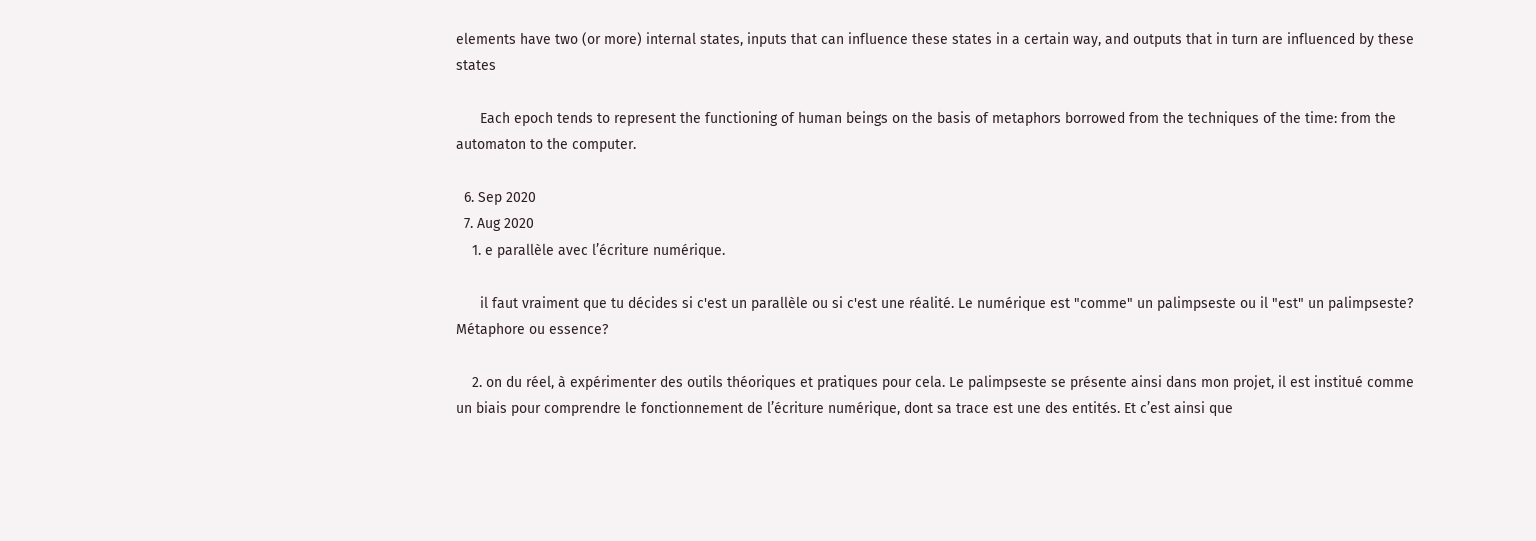elements have two (or more) internal states, inputs that can influence these states in a certain way, and outputs that in turn are influenced by these states

      Each epoch tends to represent the functioning of human beings on the basis of metaphors borrowed from the techniques of the time: from the automaton to the computer.

  6. Sep 2020
  7. Aug 2020
    1. e parallèle avec l’écriture numérique.

      il faut vraiment que tu décides si c'est un parallèle ou si c'est une réalité. Le numérique est "comme" un palimpseste ou il "est" un palimpseste? Métaphore ou essence?

    2. on du réel, à expérimenter des outils théoriques et pratiques pour cela. Le palimpseste se présente ainsi dans mon projet, il est institué comme un biais pour comprendre le fonctionnement de l’écriture numérique, dont sa trace est une des entités. Et c’est ainsi que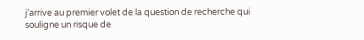j’arrive au premier volet de la question de recherche qui souligne un risque de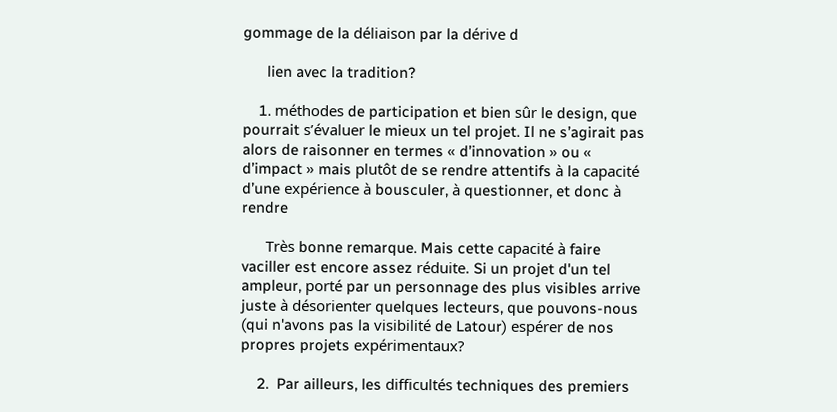gommage de la déliaison par la dérive d

      lien avec la tradition?

    1. méthodes de participation et bien sûr le design, que pourrait s’évaluer le mieux un tel projet. Il ne s’agirait pas alors de raisonner en termes « d’innovation » ou « d’impact » mais plutôt de se rendre attentifs à la capacité d’une expérience à bousculer, à questionner, et donc à rendre

      Très bonne remarque. Mais cette capacité à faire vaciller est encore assez réduite. Si un projet d'un tel ampleur, porté par un personnage des plus visibles arrive juste à désorienter quelques lecteurs, que pouvons-nous (qui n'avons pas la visibilité de Latour) espérer de nos propres projets expérimentaux?

    2.  Par ailleurs, les difficultés techniques des premiers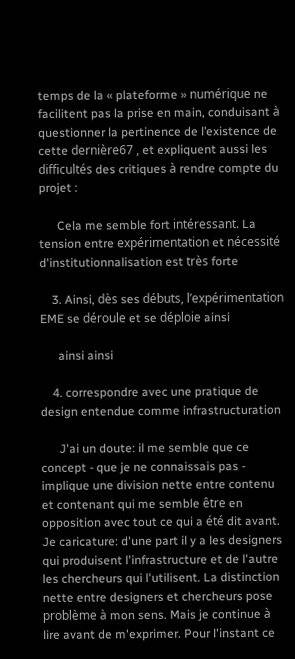temps de la « plateforme » numérique ne facilitent pas la prise en main, conduisant à questionner la pertinence de l’existence de cette dernière67 , et expliquent aussi les difficultés des critiques à rendre compte du projet :

      Cela me semble fort intéressant. La tension entre expérimentation et nécessité d'institutionnalisation est très forte

    3. Ainsi, dès ses débuts, l’expérimentation EME se déroule et se déploie ainsi

      ainsi ainsi

    4. correspondre avec une pratique de design entendue comme infrastructuration

      J'ai un doute: il me semble que ce concept - que je ne connaissais pas - implique une division nette entre contenu et contenant qui me semble être en opposition avec tout ce qui a été dit avant. Je caricature: d'une part il y a les designers qui produisent l'infrastructure et de l'autre les chercheurs qui l'utilisent. La distinction nette entre designers et chercheurs pose problème à mon sens. Mais je continue à lire avant de m'exprimer. Pour l'instant ce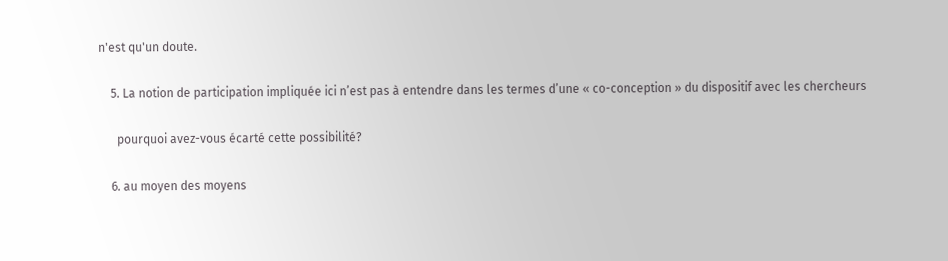n'est qu'un doute.

    5. La notion de participation impliquée ici n’est pas à entendre dans les termes d’une « co-conception » du dispositif avec les chercheurs

      pourquoi avez-vous écarté cette possibilité?

    6. au moyen des moyens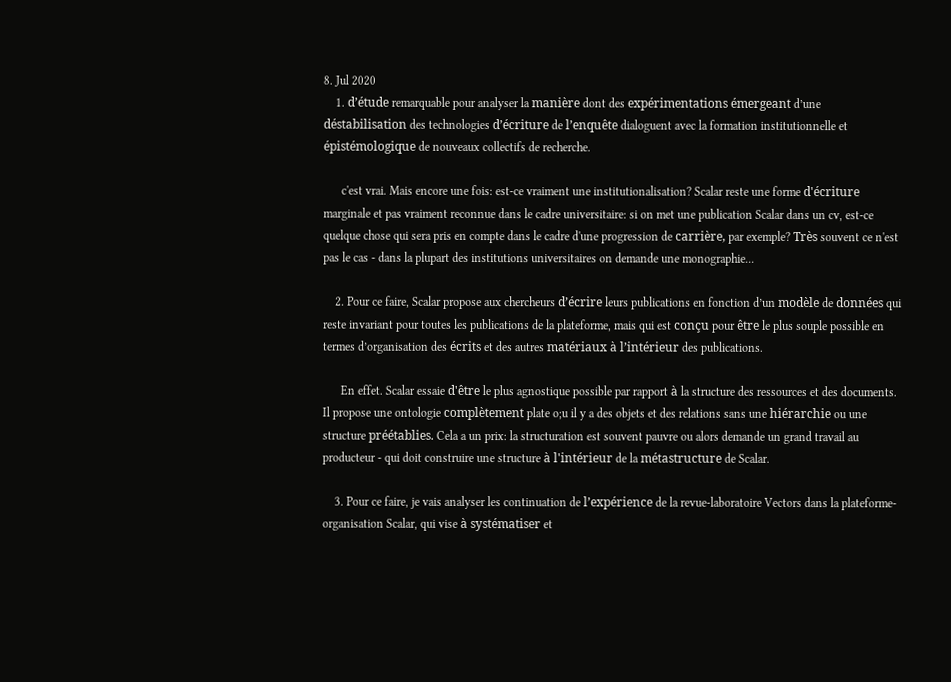8. Jul 2020
    1. d’étude remarquable pour analyser la manière dont des expérimentations émergeant d’une déstabilisation des technologies d’écriture de l’enquête dialoguent avec la formation institutionnelle et épistémologique de nouveaux collectifs de recherche.

      c'est vrai. Mais encore une fois: est-ce vraiment une institutionalisation? Scalar reste une forme d'écriture marginale et pas vraiment reconnue dans le cadre universitaire: si on met une publication Scalar dans un cv, est-ce quelque chose qui sera pris en compte dans le cadre d'une progression de carrière, par exemple? Très souvent ce n'est pas le cas - dans la plupart des institutions universitaires on demande une monographie...

    2. Pour ce faire, Scalar propose aux chercheurs d’écrire leurs publications en fonction d’un modèle de données qui reste invariant pour toutes les publications de la plateforme, mais qui est conçu pour être le plus souple possible en termes d’organisation des écrits et des autres matériaux à l’intérieur des publications.

      En effet. Scalar essaie d'être le plus agnostique possible par rapport à la structure des ressources et des documents. Il propose une ontologie complètement plate o;u il y a des objets et des relations sans une hiérarchie ou une structure préétablies. Cela a un prix: la structuration est souvent pauvre ou alors demande un grand travail au producteur - qui doit construire une structure à l'intérieur de la métastructure de Scalar.

    3. Pour ce faire, je vais analyser les continuation de l’expérience de la revue-laboratoire Vectors dans la plateforme-organisation Scalar, qui vise à systématiser et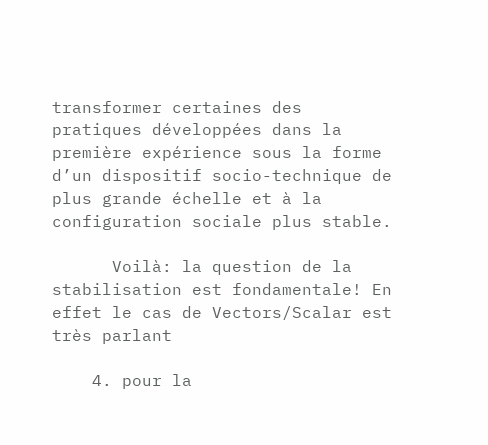transformer certaines des pratiques développées dans la première expérience sous la forme d’un dispositif socio-technique de plus grande échelle et à la configuration sociale plus stable.

      Voilà: la question de la stabilisation est fondamentale! En effet le cas de Vectors/Scalar est très parlant

    4. pour la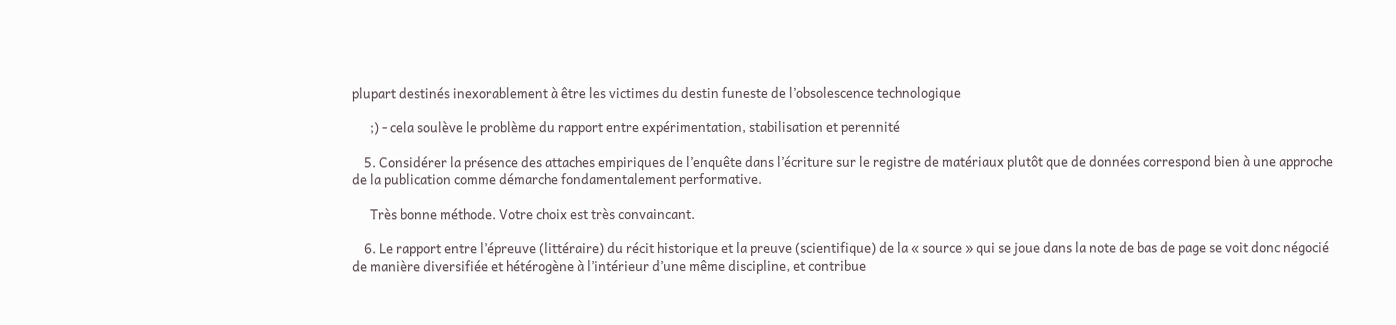plupart destinés inexorablement à être les victimes du destin funeste de l’obsolescence technologique

      ;) - cela soulève le problème du rapport entre expérimentation, stabilisation et perennité

    5. Considérer la présence des attaches empiriques de l’enquête dans l’écriture sur le registre de matériaux plutôt que de données correspond bien à une approche de la publication comme démarche fondamentalement performative.

      Très bonne méthode. Votre choix est très convaincant.

    6. Le rapport entre l’épreuve (littéraire) du récit historique et la preuve (scientifique) de la « source » qui se joue dans la note de bas de page se voit donc négocié de manière diversifiée et hétérogène à l’intérieur d’une même discipline, et contribue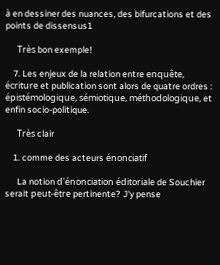à en dessiner des nuances, des bifurcations et des points de dissensus1

      Très bon exemple!

    7. Les enjeux de la relation entre enquête, écriture et publication sont alors de quatre ordres : épistémologique, sémiotique, méthodologique, et enfin socio-politique.

      Très clair

    1. comme des acteurs énonciatif

      La notion d'énonciation éditoriale de Souchier serait peut-être pertinente? J'y pense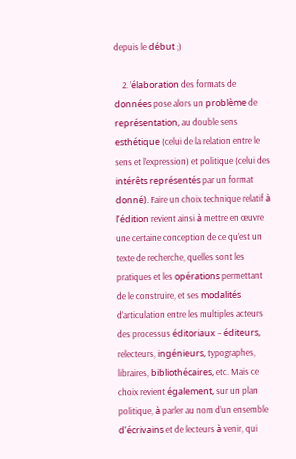depuis le début ;)

    2. ’élaboration des formats de données pose alors un problème de représentation, au double sens esthétique (celui de la relation entre le sens et l’expression) et politique (celui des intérêts représentés par un format donné). Faire un choix technique relatif à l’édition revient ainsi à mettre en œuvre une certaine conception de ce qu’est un texte de recherche, quelles sont les pratiques et les opérations permettant de le construire, et ses modalités d’articulation entre les multiples acteurs des processus éditoriaux – éditeurs, relecteurs, ingénieurs, typographes, libraires, bibliothécaires, etc. Mais ce choix revient également, sur un plan politique, à parler au nom d’un ensemble d’écrivains et de lecteurs à venir, qui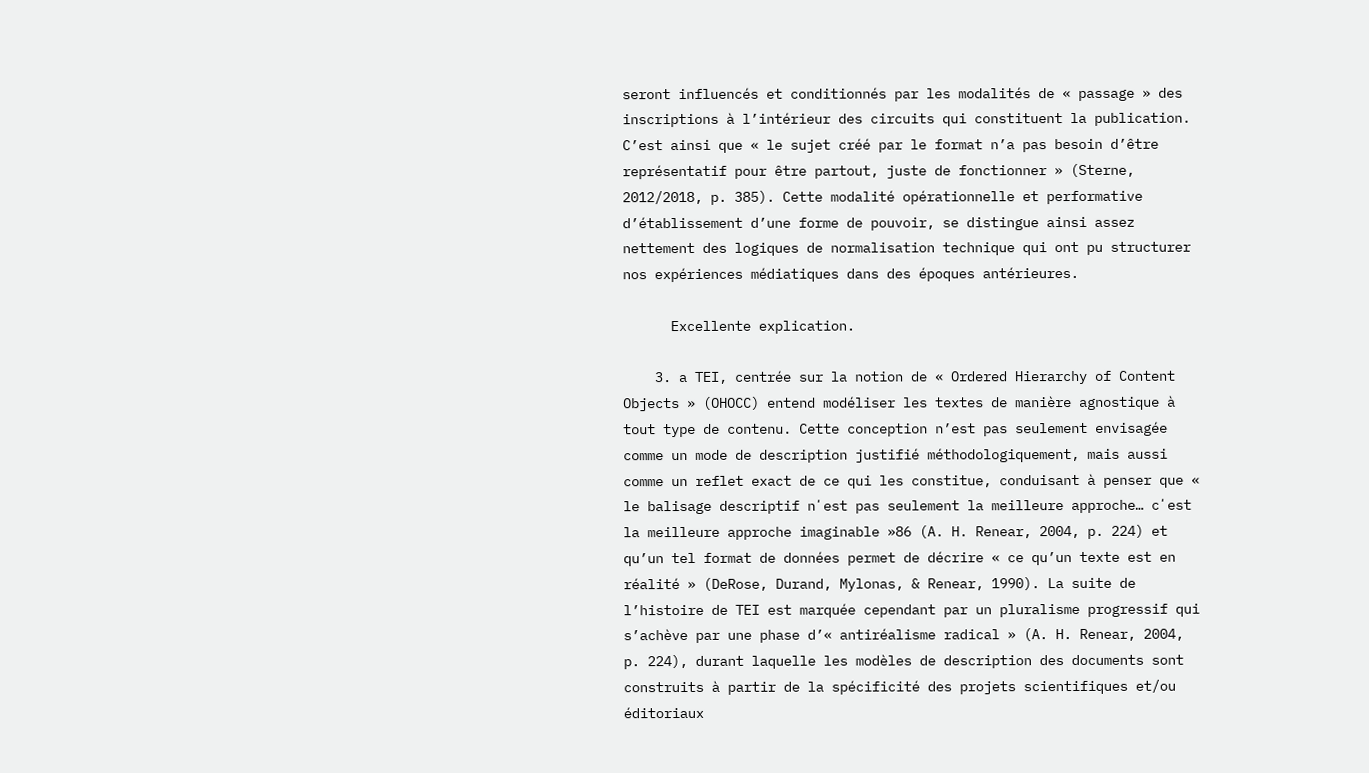seront influencés et conditionnés par les modalités de « passage » des inscriptions à l’intérieur des circuits qui constituent la publication. C’est ainsi que « le sujet créé par le format n’a pas besoin d’être représentatif pour être partout, juste de fonctionner » (Sterne, 2012/2018, p. 385). Cette modalité opérationnelle et performative d’établissement d’une forme de pouvoir, se distingue ainsi assez nettement des logiques de normalisation technique qui ont pu structurer nos expériences médiatiques dans des époques antérieures.

      Excellente explication.

    3. a TEI, centrée sur la notion de « Ordered Hierarchy of Content Objects » (OHOCC) entend modéliser les textes de manière agnostique à tout type de contenu. Cette conception n’est pas seulement envisagée comme un mode de description justifié méthodologiquement, mais aussi comme un reflet exact de ce qui les constitue, conduisant à penser que « le balisage descriptif nʼest pas seulement la meilleure approche… cʼest la meilleure approche imaginable »86 (A. H. Renear, 2004, p. 224) et qu’un tel format de données permet de décrire « ce qu’un texte est en réalité » (DeRose, Durand, Mylonas, & Renear, 1990). La suite de l’histoire de TEI est marquée cependant par un pluralisme progressif qui s’achève par une phase d’« antiréalisme radical » (A. H. Renear, 2004, p. 224), durant laquelle les modèles de description des documents sont construits à partir de la spécificité des projets scientifiques et/ou éditoriaux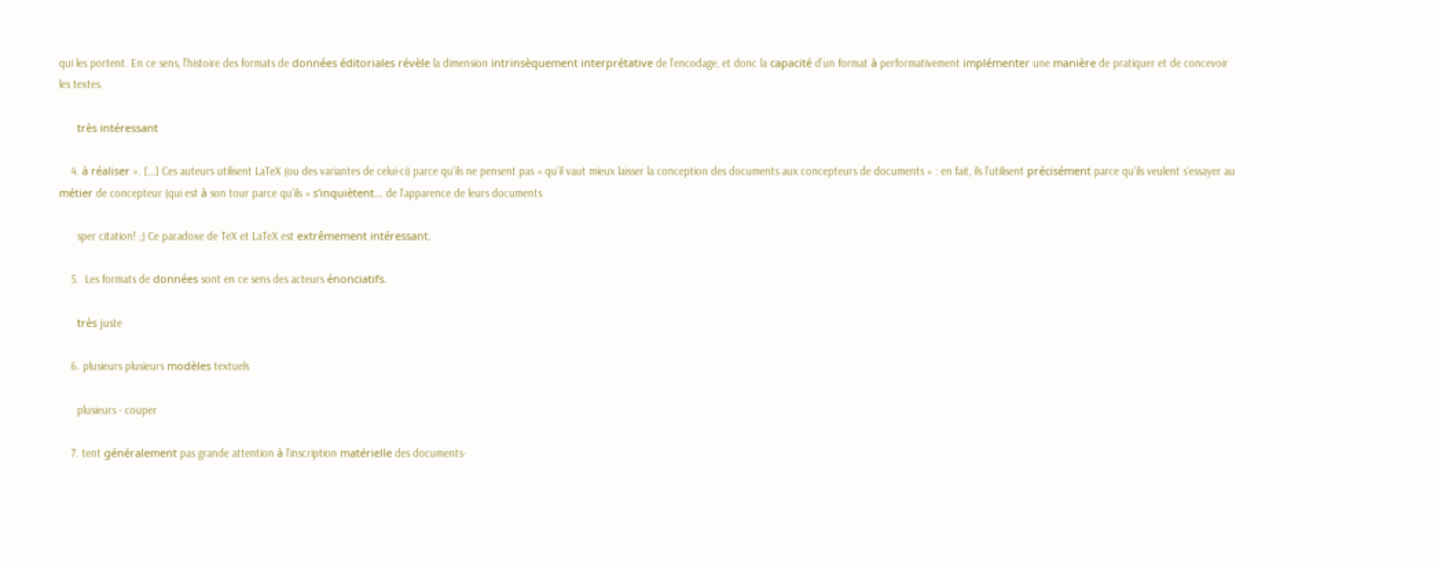qui les portent. En ce sens, l’histoire des formats de données éditoriales révèle la dimension intrinsèquement interprétative de l’encodage, et donc la capacité d’un format à performativement implémenter une manière de pratiquer et de concevoir les textes.

      très intéressant

    4. à réaliser ». […] Ces auteurs utilisent LaTeX (ou des variantes de celui-ci) parce quʼils ne pensent pas « quʼil vaut mieux laisser la conception des documents aux concepteurs de documents » : en fait, ils lʼutilisent précisément parce quʼils veulent sʼessayer au métier de concepteur (qui est à son tour parce quʼils « sʼinquiètent... de lʼapparence de leurs documents

      sper citation! ;) Ce paradoxe de TeX et LaTeX est extrêmement intéressant.

    5.  Les formats de données sont en ce sens des acteurs énonciatifs.

      très juste

    6. plusieurs plusieurs modèles textuels

      plusieurs - couper

    7. tent généralement pas grande attention à l’inscription matérielle des documents-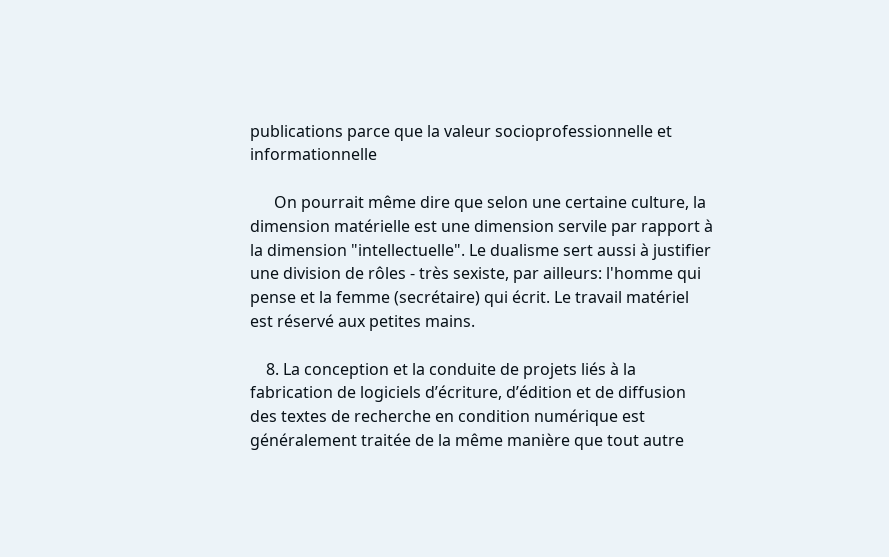publications parce que la valeur socioprofessionnelle et informationnelle

      On pourrait même dire que selon une certaine culture, la dimension matérielle est une dimension servile par rapport à la dimension "intellectuelle". Le dualisme sert aussi à justifier une division de rôles - très sexiste, par ailleurs: l'homme qui pense et la femme (secrétaire) qui écrit. Le travail matériel est réservé aux petites mains.

    8. La conception et la conduite de projets liés à la fabrication de logiciels d’écriture, d’édition et de diffusion des textes de recherche en condition numérique est généralement traitée de la même manière que tout autre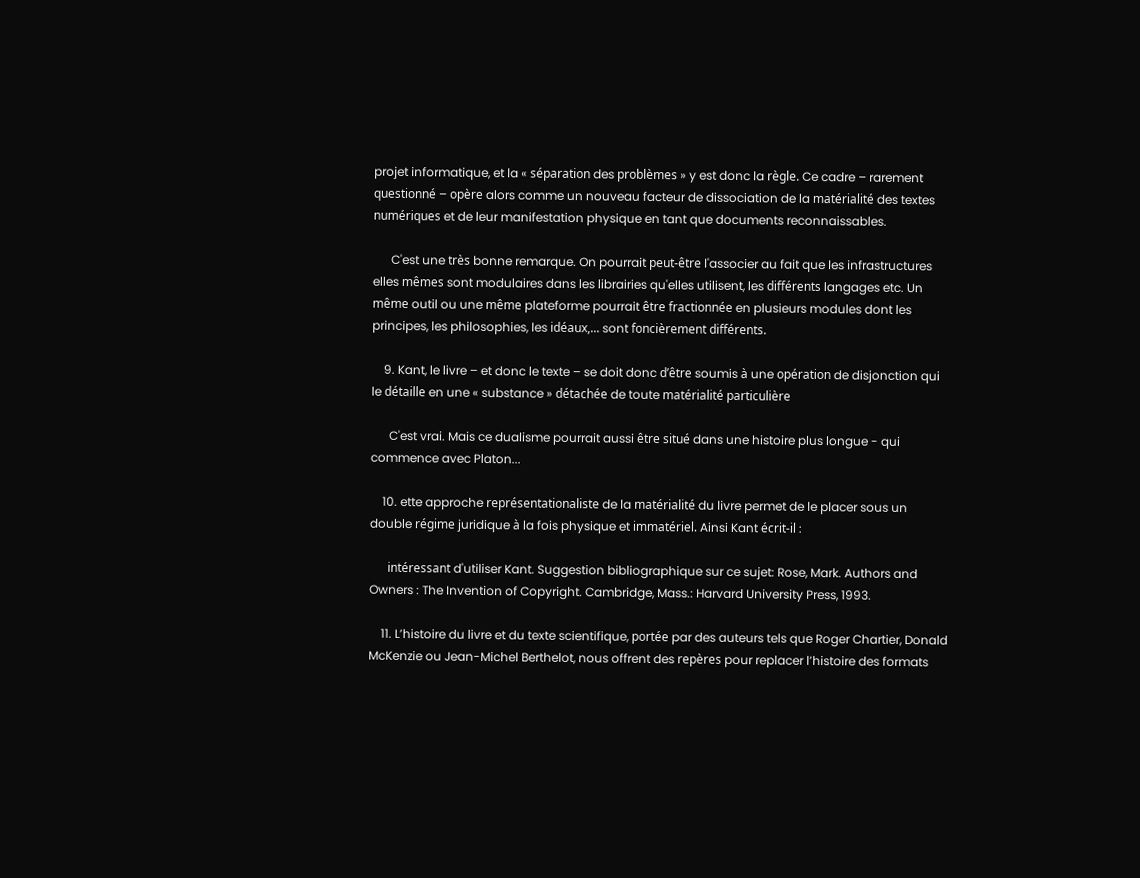projet informatique, et la « séparation des problèmes » y est donc la règle. Ce cadre – rarement questionné – opère alors comme un nouveau facteur de dissociation de la matérialité des textes numériques et de leur manifestation physique en tant que documents reconnaissables.

      C'est une très bonne remarque. On pourrait peut-être l'associer au fait que les infrastructures elles mêmes sont modulaires dans les librairies qu'elles utilisent, les différents langages etc. Un même outil ou une même plateforme pourrait être fractionnée en plusieurs modules dont les principes, les philosophies, les idéaux,... sont foncièrement différents.

    9. Kant, le livre – et donc le texte – se doit donc d’être soumis à une opération de disjonction qui le détaille en une « substance » détachée de toute matérialité particulière

      C'est vrai. Mais ce dualisme pourrait aussi être situé dans une histoire plus longue - qui commence avec Platon...

    10. ette approche représentationaliste de la matérialité du livre permet de le placer sous un double régime juridique à la fois physique et immatériel. Ainsi Kant écrit-il :

      intéressant d'utiliser Kant. Suggestion bibliographique sur ce sujet: Rose, Mark. Authors and Owners : The Invention of Copyright. Cambridge, Mass.: Harvard University Press, 1993.

    11. L’histoire du livre et du texte scientifique, portée par des auteurs tels que Roger Chartier, Donald McKenzie ou Jean-Michel Berthelot, nous offrent des repères pour replacer l’histoire des formats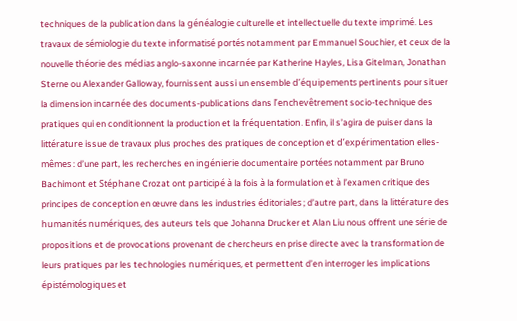techniques de la publication dans la généalogie culturelle et intellectuelle du texte imprimé. Les travaux de sémiologie du texte informatisé portés notamment par Emmanuel Souchier, et ceux de la nouvelle théorie des médias anglo-saxonne incarnée par Katherine Hayles, Lisa Gitelman, Jonathan Sterne ou Alexander Galloway, fournissent aussi un ensemble d’équipements pertinents pour situer la dimension incarnée des documents-publications dans l’enchevêtrement socio-technique des pratiques qui en conditionnent la production et la fréquentation. Enfin, il s’agira de puiser dans la littérature issue de travaux plus proches des pratiques de conception et d’expérimentation elles-mêmes : d’une part, les recherches en ingénierie documentaire portées notamment par Bruno Bachimont et Stéphane Crozat ont participé à la fois à la formulation et à l’examen critique des principes de conception en œuvre dans les industries éditoriales ; d’autre part, dans la littérature des humanités numériques, des auteurs tels que Johanna Drucker et Alan Liu nous offrent une série de propositions et de provocations provenant de chercheurs en prise directe avec la transformation de leurs pratiques par les technologies numériques, et permettent d’en interroger les implications épistémologiques et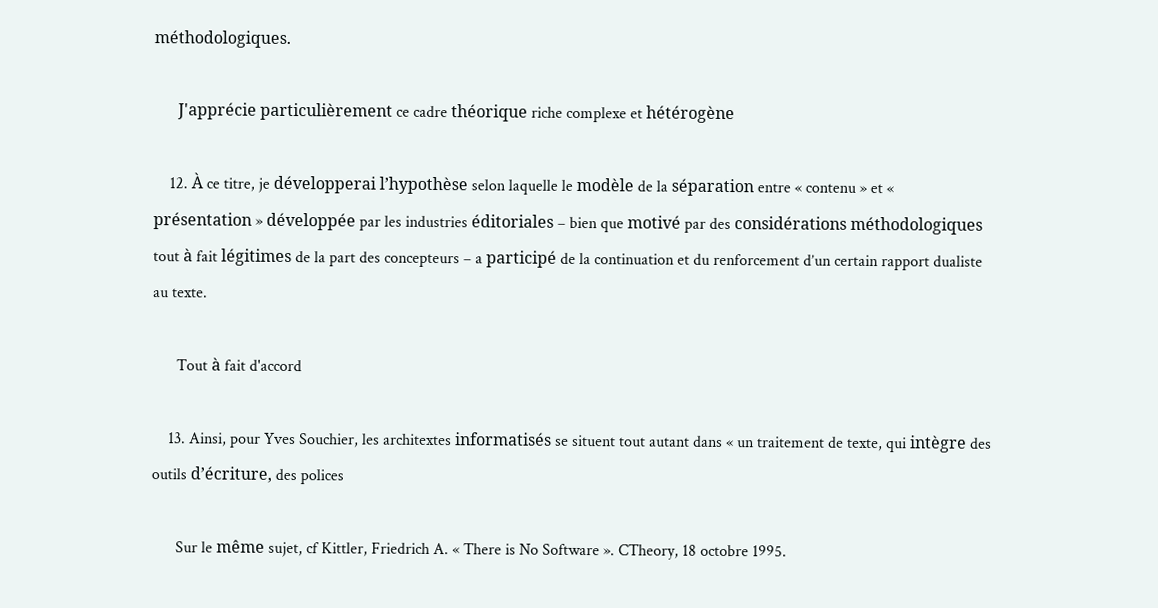méthodologiques.

      J'apprécie particulièrement ce cadre théorique riche complexe et hétérogène

    12. À ce titre, je développerai l’hypothèse selon laquelle le modèle de la séparation entre « contenu » et « présentation » développée par les industries éditoriales – bien que motivé par des considérations méthodologiques tout à fait légitimes de la part des concepteurs – a participé de la continuation et du renforcement d’un certain rapport dualiste au texte.

      Tout à fait d'accord

    13. Ainsi, pour Yves Souchier, les architextes informatisés se situent tout autant dans « un traitement de texte, qui intègre des outils dʼécriture, des polices

      Sur le même sujet, cf Kittler, Friedrich A. « There is No Software ». CTheory, 18 octobre 1995.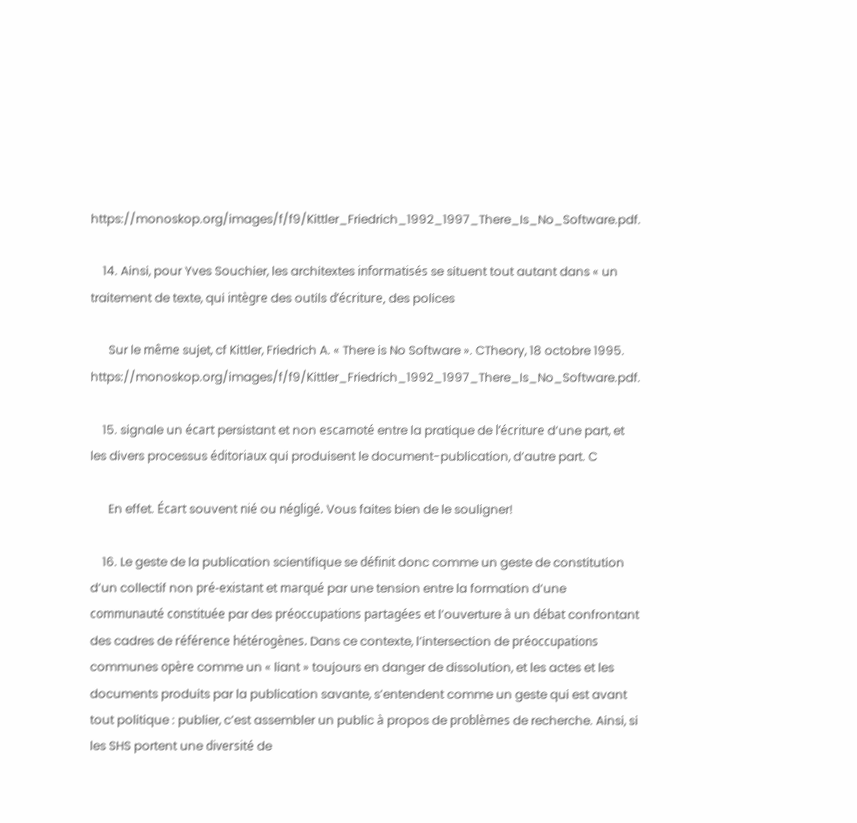https://monoskop.org/images/f/f9/Kittler_Friedrich_1992_1997_There_Is_No_Software.pdf.

    14. Ainsi, pour Yves Souchier, les architextes informatisés se situent tout autant dans « un traitement de texte, qui intègre des outils dʼécriture, des polices

      Sur le même sujet, cf Kittler, Friedrich A. « There is No Software ». CTheory, 18 octobre 1995. https://monoskop.org/images/f/f9/Kittler_Friedrich_1992_1997_There_Is_No_Software.pdf.

    15. signale un écart persistant et non escamoté entre la pratique de l’écriture d’une part, et les divers processus éditoriaux qui produisent le document-publication, d’autre part. C

      En effet. Écart souvent nié ou négligé. Vous faites bien de le souligner!

    16. Le geste de la publication scientifique se définit donc comme un geste de constitution d’un collectif non pré-existant et marqué par une tension entre la formation d’une communauté constituée par des préoccupations partagées et l’ouverture à un débat confrontant des cadres de référence hétérogènes. Dans ce contexte, l’intersection de préoccupations communes opère comme un « liant » toujours en danger de dissolution, et les actes et les documents produits par la publication savante, s’entendent comme un geste qui est avant tout politique : publier, c’est assembler un public à propos de problèmes de recherche. Ainsi, si les SHS portent une diversité de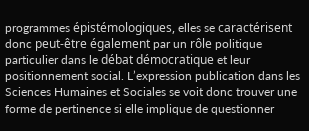programmes épistémologiques, elles se caractérisent donc peut-être également par un rôle politique particulier dans le débat démocratique et leur positionnement social. L’expression publication dans les Sciences Humaines et Sociales se voit donc trouver une forme de pertinence si elle implique de questionner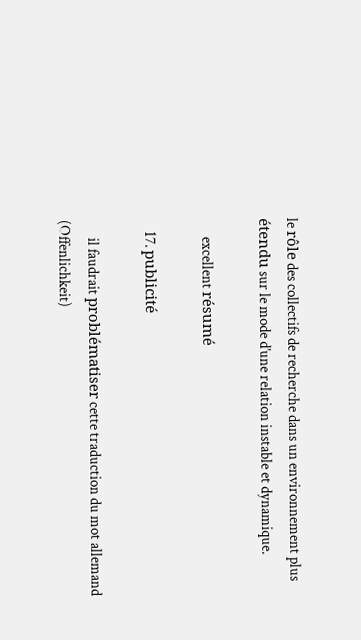le rôle des collectifs de recherche dans un environnement plus étendu sur le mode d’une relation instable et dynamique.

      excellent résumé

    17. publicité

      il faudrait problématiser cette traduction du mot allemand (Offenlichkeit)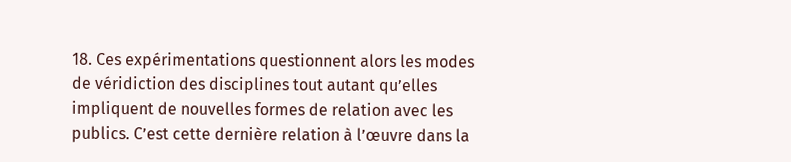18. Ces expérimentations questionnent alors les modes de véridiction des disciplines tout autant qu’elles impliquent de nouvelles formes de relation avec les publics. C’est cette dernière relation à l’œuvre dans la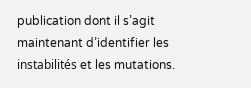publication dont il s’agit maintenant d’identifier les instabilités et les mutations.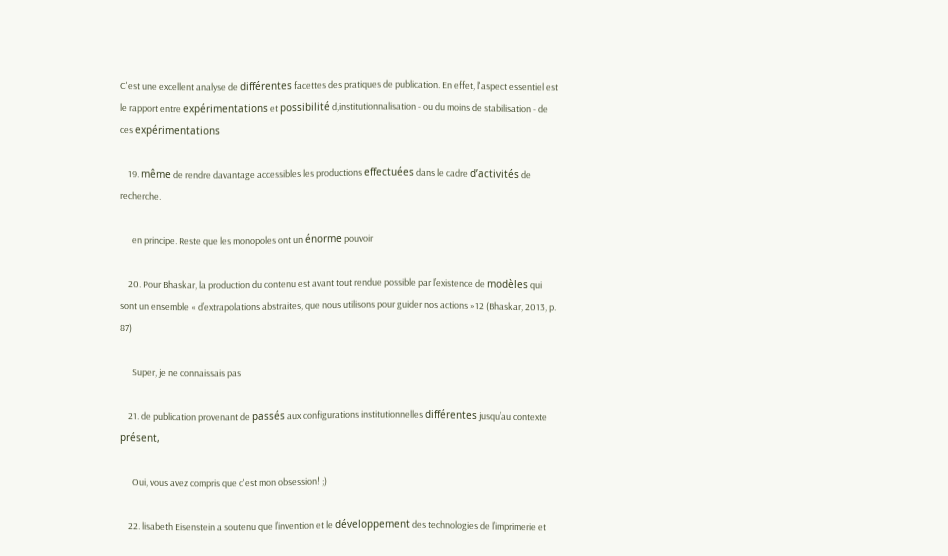C'est une excellent analyse de différentes facettes des pratiques de publication. En effet, l'aspect essentiel est le rapport entre expérimentations et possibilité d,institutionnalisation - ou du moins de stabilisation - de ces expérimentations

    19. même de rendre davantage accessibles les productions effectuées dans le cadre d’activités de recherche.

      en principe. Reste que les monopoles ont un énorme pouvoir

    20. Pour Bhaskar, la production du contenu est avant tout rendue possible par l’existence de modèles qui sont un ensemble « d’extrapolations abstraites, que nous utilisons pour guider nos actions »12 (Bhaskar, 2013, p. 87)

      Super, je ne connaissais pas

    21. de publication provenant de passés aux configurations institutionnelles différentes jusqu’au contexte présent,

      Oui, vous avez compris que c'est mon obsession! ;)

    22. lisabeth Eisenstein a soutenu que l’invention et le développement des technologies de l’imprimerie et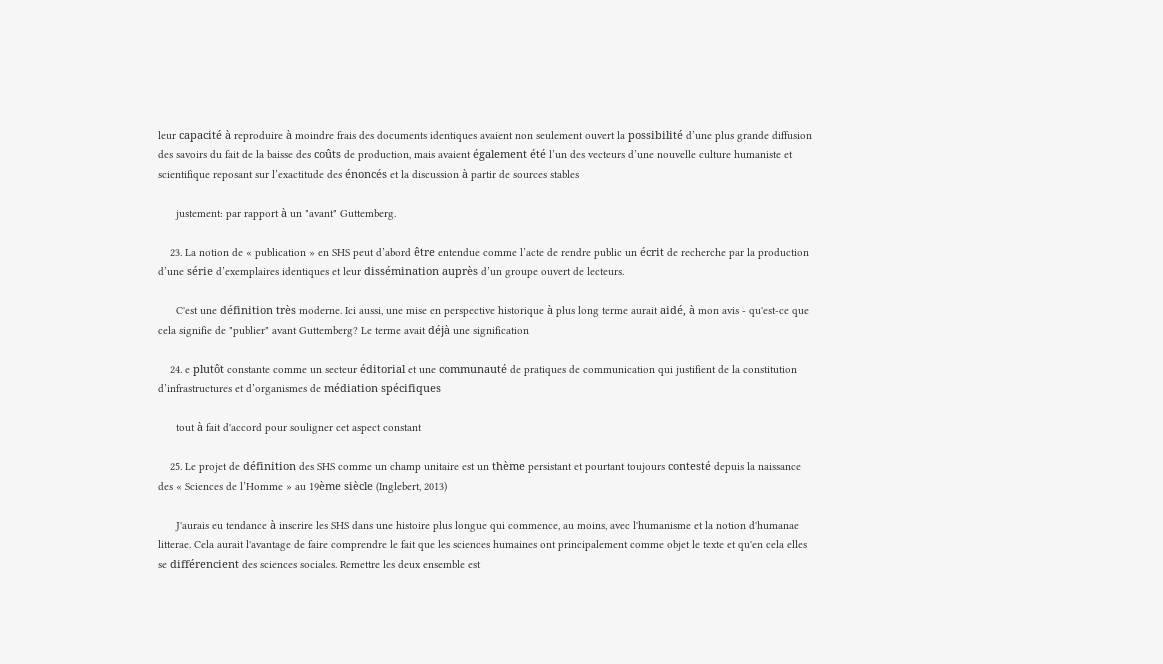leur capacité à reproduire à moindre frais des documents identiques avaient non seulement ouvert la possibilité d’une plus grande diffusion des savoirs du fait de la baisse des coûts de production, mais avaient également été l’un des vecteurs d’une nouvelle culture humaniste et scientifique reposant sur l’exactitude des énoncés et la discussion à partir de sources stables

      justement: par rapport à un "avant" Guttemberg.

    23. La notion de « publication » en SHS peut d’abord être entendue comme l’acte de rendre public un écrit de recherche par la production d’une série d’exemplaires identiques et leur dissémination auprès d’un groupe ouvert de lecteurs.

      C'est une définition très moderne. Ici aussi, une mise en perspective historique à plus long terme aurait aidé, à mon avis - qu'est-ce que cela signifie de "publier" avant Guttemberg? Le terme avait déjà une signification

    24. e plutôt constante comme un secteur éditorial et une communauté de pratiques de communication qui justifient de la constitution d’infrastructures et d’organismes de médiation spécifiques

      tout à fait d'accord pour souligner cet aspect constant

    25. Le projet de définition des SHS comme un champ unitaire est un thème persistant et pourtant toujours contesté depuis la naissance des « Sciences de l’Homme » au 19ème siècle (Inglebert, 2013)

      J'aurais eu tendance à inscrire les SHS dans une histoire plus longue qui commence, au moins, avec l'humanisme et la notion d'humanae litterae. Cela aurait l'avantage de faire comprendre le fait que les sciences humaines ont principalement comme objet le texte et qu'en cela elles se différencient des sciences sociales. Remettre les deux ensemble est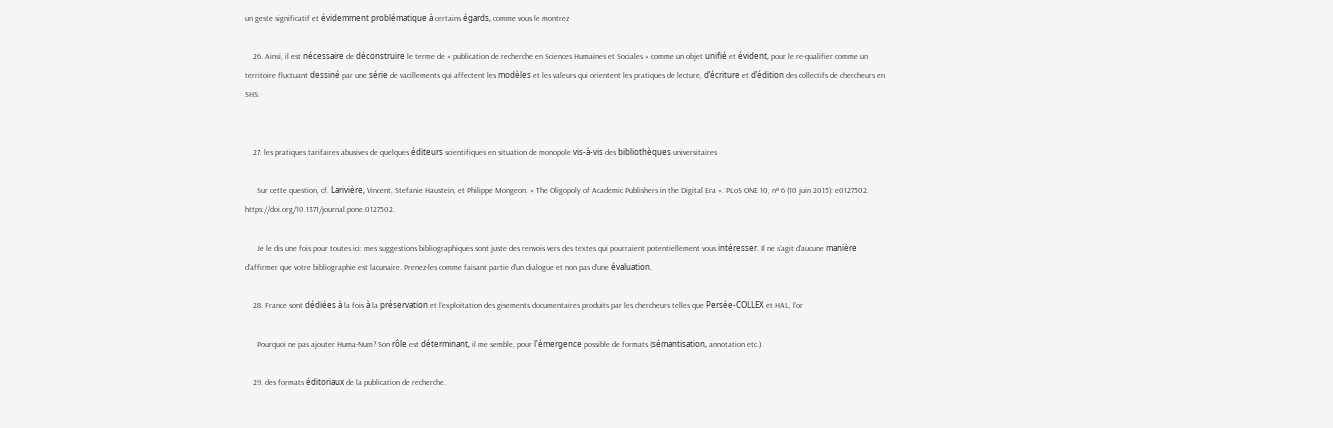un geste significatif et évidemment problématique à certains égards, comme vous le montrez

    26. Ainsi, il est nécessaire de déconstruire le terme de « publication de recherche en Sciences Humaines et Sociales » comme un objet unifié et évident, pour le re-qualifier comme un territoire fluctuant dessiné par une série de vacillements qui affectent les modèles et les valeurs qui orientent les pratiques de lecture, d’écriture et d’édition des collectifs de chercheurs en SHS.


    27. les pratiques tarifaires abusives de quelques éditeurs scientifiques en situation de monopole vis-à-vis des bibliothèques universitaires

      Sur cette question, cf. Larivière, Vincent, Stefanie Haustein, et Philippe Mongeon. « The Oligopoly of Academic Publishers in the Digital Era ». PLoS ONE 10, nᵒ 6 (10 juin 2015): e0127502. https://doi.org/10.1371/journal.pone.0127502.

      Je le dis une fois pour toutes ici: mes suggestions bibliographiques sont juste des renvois vers des textes qui pourraient potentiellement vous intéresser. Il ne s'agit d'aucune manière d'affirmer que votre bibliographie est lacunaire. Prenez-les comme faisant partie d'un dialogue et non pas d'une évaluation.

    28. France sont dédiées à la fois à la préservation et l’exploitation des gisements documentaires produits par les chercheurs telles que Persée-COLLEX et HAL, l’or

      Pourquoi ne pas ajouter Huma-Num? Son rôle est déterminant, il me semble, pour l'émergence possible de formats (sémantisation, annotation etc.)

    29. des formats éditoriaux de la publication de recherche.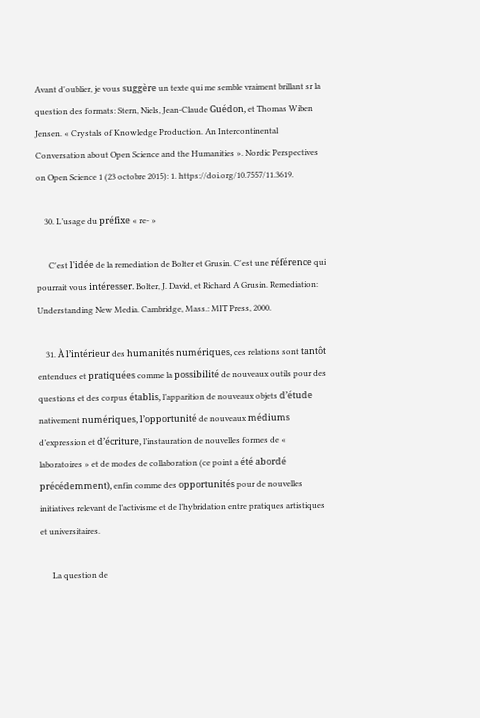Avant d'oublier, je vous suggère un texte qui me semble vraiment brillant sr la question des formats: Stern, Niels, Jean-Claude Guédon, et Thomas Wiben Jensen. « Crystals of Knowledge Production. An Intercontinental Conversation about Open Science and the Humanities ». Nordic Perspectives on Open Science 1 (23 octobre 2015): 1. https://doi.org/10.7557/11.3619.

    30. L’usage du préfixe « re- »

      C'est l'idée de la remediation de Bolter et Grusin. C'est une référence qui pourrait vous intéresser. Bolter, J. David, et Richard A Grusin. Remediation: Understanding New Media. Cambridge, Mass.: MIT Press, 2000.

    31. À l’intérieur des humanités numériques, ces relations sont tantôt entendues et pratiquées comme la possibilité de nouveaux outils pour des questions et des corpus établis, l’apparition de nouveaux objets d’étude nativement numériques, l’opportunité de nouveaux médiums d’expression et d’écriture, l’instauration de nouvelles formes de « laboratoires » et de modes de collaboration (ce point a été abordé précédemment), enfin comme des opportunités pour de nouvelles initiatives relevant de l’activisme et de l’hybridation entre pratiques artistiques et universitaires.

      La question de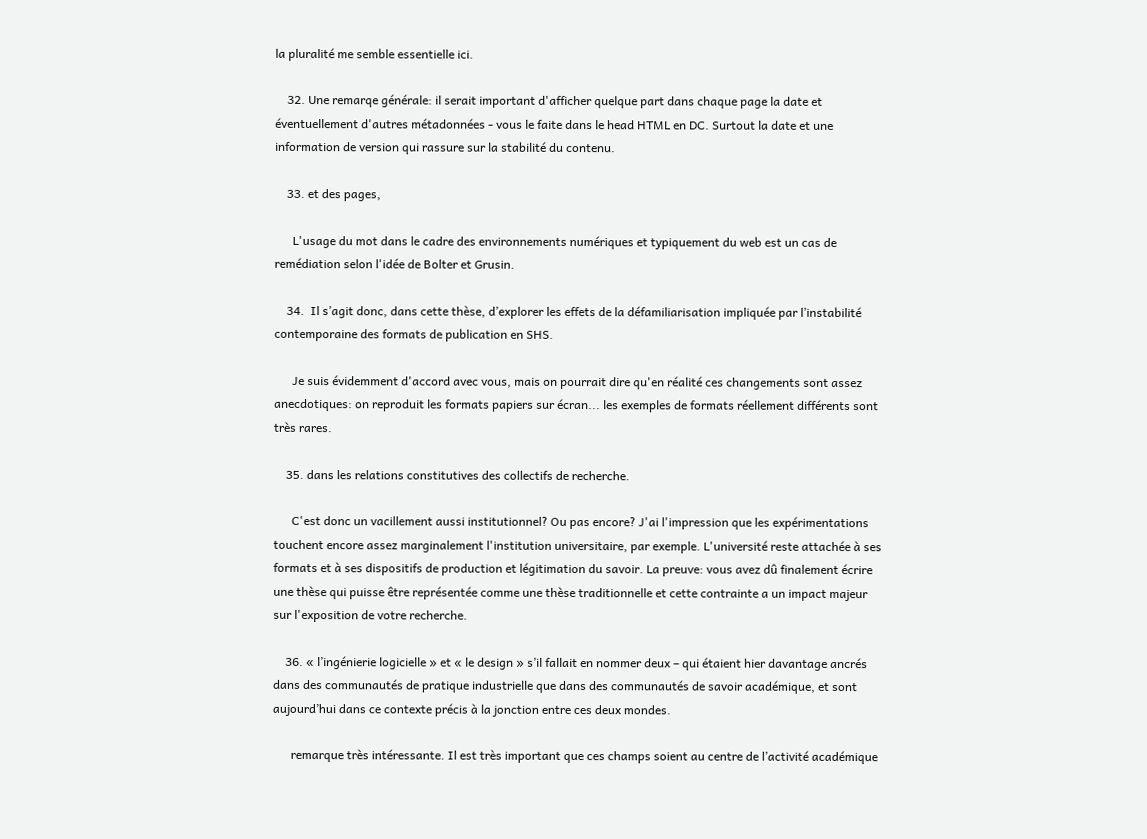la pluralité me semble essentielle ici.

    32. Une remarqe générale: il serait important d'afficher quelque part dans chaque page la date et éventuellement d'autres métadonnées - vous le faite dans le head HTML en DC. Surtout la date et une information de version qui rassure sur la stabilité du contenu.

    33. et des pages,

      L'usage du mot dans le cadre des environnements numériques et typiquement du web est un cas de remédiation selon l'idée de Bolter et Grusin.

    34.  Il s’agit donc, dans cette thèse, d’explorer les effets de la défamiliarisation impliquée par l’instabilité contemporaine des formats de publication en SHS.

      Je suis évidemment d'accord avec vous, mais on pourrait dire qu'en réalité ces changements sont assez anecdotiques: on reproduit les formats papiers sur écran... les exemples de formats réellement différents sont très rares.

    35. dans les relations constitutives des collectifs de recherche.

      C'est donc un vacillement aussi institutionnel? Ou pas encore? J'ai l'impression que les expérimentations touchent encore assez marginalement l'institution universitaire, par exemple. L'université reste attachée à ses formats et à ses dispositifs de production et légitimation du savoir. La preuve: vous avez dû finalement écrire une thèse qui puisse être représentée comme une thèse traditionnelle et cette contrainte a un impact majeur sur l'exposition de votre recherche.

    36. « l’ingénierie logicielle » et « le design » s’il fallait en nommer deux – qui étaient hier davantage ancrés dans des communautés de pratique industrielle que dans des communautés de savoir académique, et sont aujourd’hui dans ce contexte précis à la jonction entre ces deux mondes.

      remarque très intéressante. Il est très important que ces champs soient au centre de l’activité académique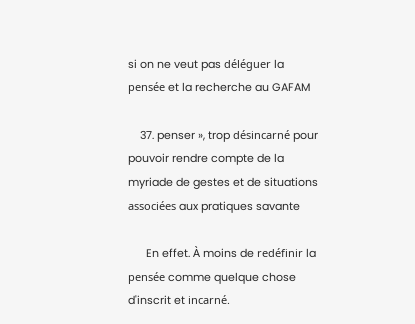si on ne veut pas déléguer la pensée et la recherche au GAFAM

    37. penser », trop désincarné pour pouvoir rendre compte de la myriade de gestes et de situations associées aux pratiques savante

      En effet. À moins de redéfinir la pensée comme quelque chose d'inscrit et incarné.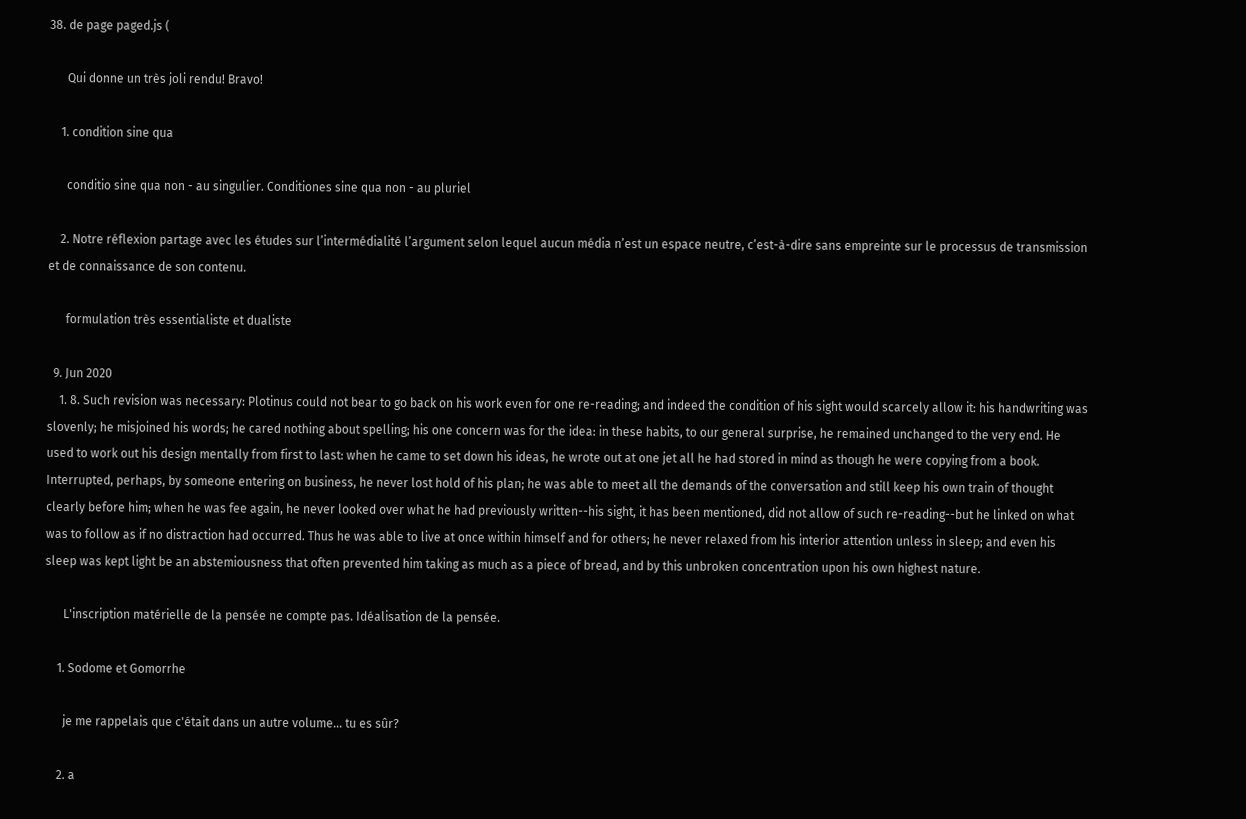38. de page paged.js (

      Qui donne un très joli rendu! Bravo!

    1. condition sine qua

      conditio sine qua non - au singulier. Conditiones sine qua non - au pluriel

    2. Notre réflexion partage avec les études sur l’intermédialité l’argument selon lequel aucun média n’est un espace neutre, c’est-à-dire sans empreinte sur le processus de transmission et de connaissance de son contenu.

      formulation très essentialiste et dualiste

  9. Jun 2020
    1. 8. Such revision was necessary: Plotinus could not bear to go back on his work even for one re-reading; and indeed the condition of his sight would scarcely allow it: his handwriting was slovenly; he misjoined his words; he cared nothing about spelling; his one concern was for the idea: in these habits, to our general surprise, he remained unchanged to the very end. He used to work out his design mentally from first to last: when he came to set down his ideas, he wrote out at one jet all he had stored in mind as though he were copying from a book. Interrupted, perhaps, by someone entering on business, he never lost hold of his plan; he was able to meet all the demands of the conversation and still keep his own train of thought clearly before him; when he was fee again, he never looked over what he had previously written--his sight, it has been mentioned, did not allow of such re-reading--but he linked on what was to follow as if no distraction had occurred. Thus he was able to live at once within himself and for others; he never relaxed from his interior attention unless in sleep; and even his sleep was kept light be an abstemiousness that often prevented him taking as much as a piece of bread, and by this unbroken concentration upon his own highest nature.

      L'inscription matérielle de la pensée ne compte pas. Idéalisation de la pensée.

    1. Sodome et Gomorrhe

      je me rappelais que c'était dans un autre volume... tu es sûr?

    2. a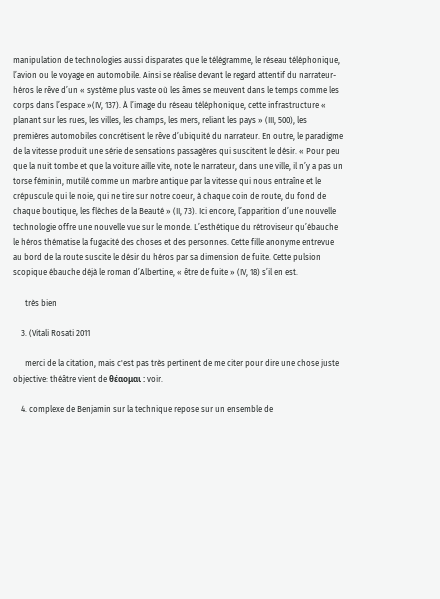manipulation de technologies aussi disparates que le télégramme, le réseau téléphonique, l’avion ou le voyage en automobile. Ainsi se réalise devant le regard attentif du narrateur-héros le rêve d’un « système plus vaste où les âmes se meuvent dans le temps comme les corps dans l’espace »(IV, 137). À l’image du réseau téléphonique, cette infrastructure « planant sur les rues, les villes, les champs, les mers, reliant les pays » (III, 500), les premières automobiles concrétisent le rêve d’ubiquité du narrateur. En outre, le paradigme de la vitesse produit une série de sensations passagères qui suscitent le désir. « Pour peu que la nuit tombe et que la voiture aille vite, note le narrateur, dans une ville, il n’y a pas un torse féminin, mutilé comme un marbre antique par la vitesse qui nous entraîne et le crépuscule qui le noie, qui ne tire sur notre coeur, à chaque coin de route, du fond de chaque boutique, les flèches de la Beauté » (II, 73). Ici encore, l’apparition d’une nouvelle technologie offre une nouvelle vue sur le monde. L’esthétique du rétroviseur qu’ébauche le héros thématise la fugacité des choses et des personnes. Cette fille anonyme entrevue au bord de la route suscite le désir du héros par sa dimension de fuite. Cette pulsion scopique ébauche déjà le roman d’Albertine, « être de fuite » (IV, 18) s’il en est.

      très bien

    3. (Vitali Rosati 2011

      merci de la citation, mais c'est pas très pertinent de me citer pour dire une chose juste objective: théâtre vient de θέαομαι : voir.

    4. complexe de Benjamin sur la technique repose sur un ensemble de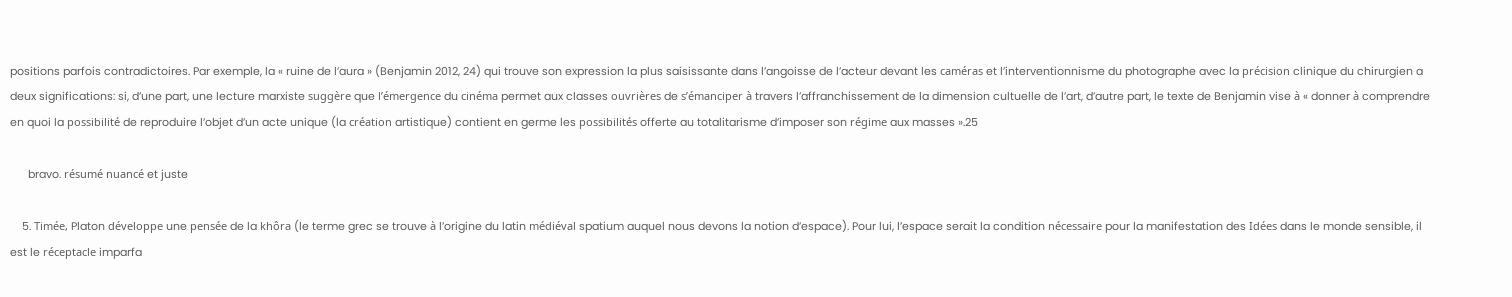positions parfois contradictoires. Par exemple, la « ruine de l’aura » (Benjamin 2012, 24) qui trouve son expression la plus saisissante dans l’angoisse de l’acteur devant les caméras et l’interventionnisme du photographe avec la précision clinique du chirurgien a deux significations: si, d’une part, une lecture marxiste suggère que l’émergence du cinéma permet aux classes ouvrières de s’émanciper à travers l’affranchissement de la dimension cultuelle de l’art, d’autre part, le texte de Benjamin vise à « donner à comprendre en quoi la possibilité de reproduire l’objet d’un acte unique (la création artistique) contient en germe les possibilités offerte au totalitarisme d’imposer son régime aux masses ».25

      bravo. résumé nuancé et juste

    5. Timée, Platon développe une pensée de la khôra (le terme grec se trouve à l’origine du latin médiéval spatium auquel nous devons la notion d’espace). Pour lui, l’espace serait la condition nécessaire pour la manifestation des Idées dans le monde sensible, il est le réceptacle imparfa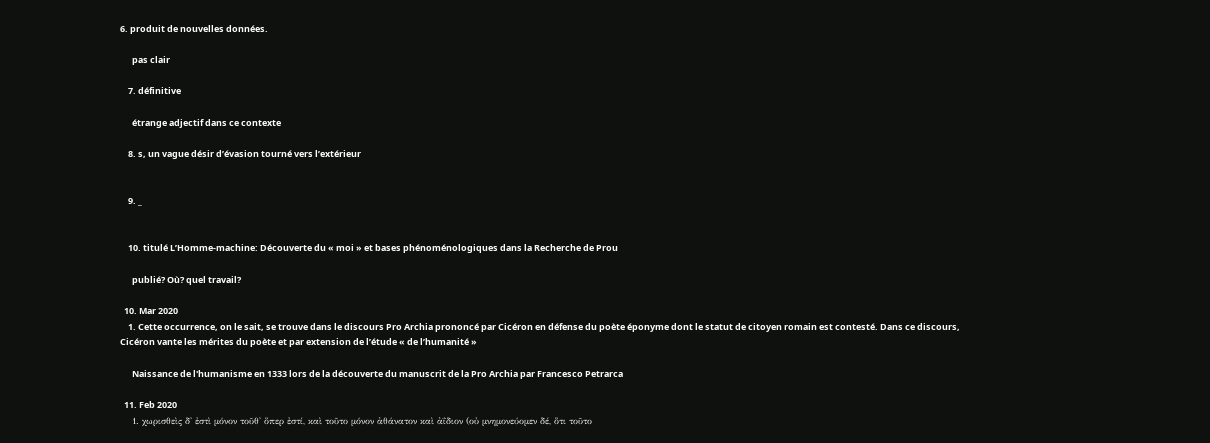6. produit de nouvelles données.

      pas clair

    7. définitive

      étrange adjectif dans ce contexte

    8. s, un vague désir d’évasion tourné vers l’extérieur


    9. _


    10. titulé L’Homme-machine: Découverte du « moi » et bases phénoménologiques dans la Recherche de Prou

      publié? Où? quel travail?

  10. Mar 2020
    1. Cette occurrence, on le sait, se trouve dans le discours Pro Archia prononcé par Cicéron en défense du poète éponyme dont le statut de citoyen romain est contesté. Dans ce discours, Cicéron vante les mérites du poète et par extension de l’étude « de l’humanité »

      Naissance de l'humanisme en 1333 lors de la découverte du manuscrit de la Pro Archia par Francesco Petrarca

  11. Feb 2020
    1. χωρισθεὶς δ' ἐστὶ μόνον τοῦθ' ὅπερ ἐστί, καὶ τοῦτο μόνον ἀθάνατον καὶ ἀΐδιον (οὐ μνημονεύομεν δέ, ὅτι τοῦτο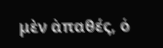μὲν ἀπαθές, ὁ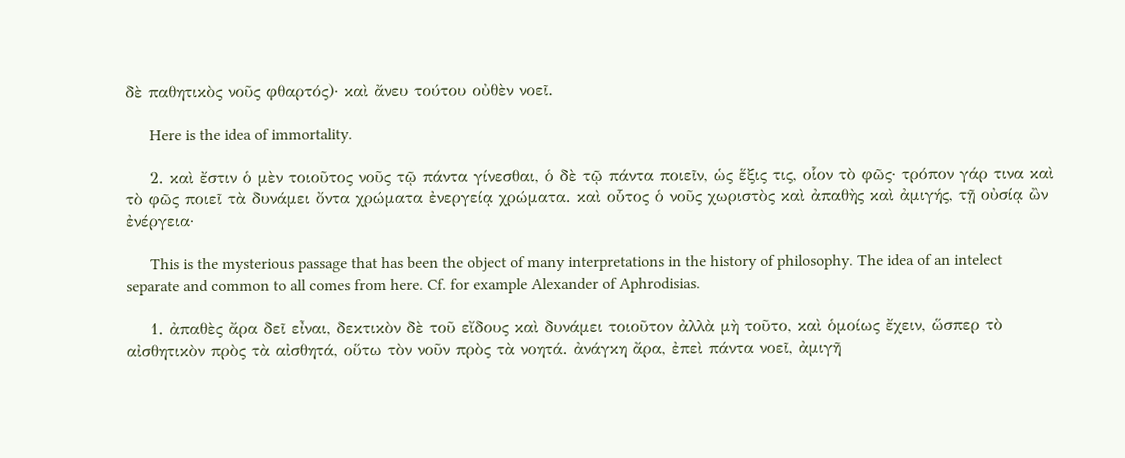δὲ παθητικὸς νοῦς φθαρτός)· καὶ ἄνευ τούτου οὐθὲν νοεῖ.

      Here is the idea of immortality.

    2. καὶ ἔστιν ὁ μὲν τοιοῦτος νοῦς τῷ πάντα γίνεσθαι, ὁ δὲ τῷ πάντα ποιεῖν, ὡς ἕξις τις, οἷον τὸ φῶς· τρόπον γάρ τινα καὶ τὸ φῶς ποιεῖ τὰ δυνάμει ὄντα χρώματα ἐνεργείᾳ χρώματα. καὶ οὗτος ὁ νοῦς χωριστὸς καὶ ἀπαθὴς καὶ ἀμιγής, τῇ οὐσίᾳ ὢν ἐνέργεια·

      This is the mysterious passage that has been the object of many interpretations in the history of philosophy. The idea of an intelect separate and common to all comes from here. Cf. for example Alexander of Aphrodisias.

    1. ἀπαθὲς ἄρα δεῖ εἶναι, δεκτικὸν δὲ τοῦ εἴδους καὶ δυνάμει τοιοῦτον ἀλλὰ μὴ τοῦτο, καὶ ὁμοίως ἔχειν, ὥσπερ τὸ αἰσθητικὸν πρὸς τὰ αἰσθητά, οὕτω τὸν νοῦν πρὸς τὰ νοητά. ἀνάγκη ἄρα, ἐπεὶ πάντα νοεῖ, ἀμιγῆ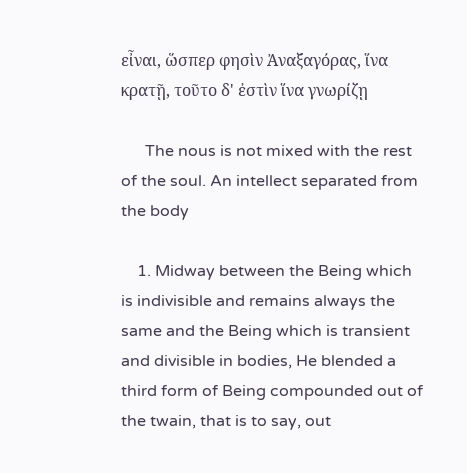εἶναι, ὥσπερ φησὶν Ἀναξαγόρας, ἵνα κρατῇ, τοῦτο δ' ἐστὶν ἵνα γνωρίζῃ

      The nous is not mixed with the rest of the soul. An intellect separated from the body

    1. Midway between the Being which is indivisible and remains always the same and the Being which is transient and divisible in bodies, He blended a third form of Being compounded out of the twain, that is to say, out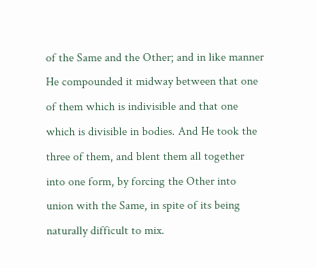of the Same and the Other; and in like manner He compounded it midway between that one of them which is indivisible and that one which is divisible in bodies. And He took the three of them, and blent them all together into one form, by forcing the Other into union with the Same, in spite of its being naturally difficult to mix.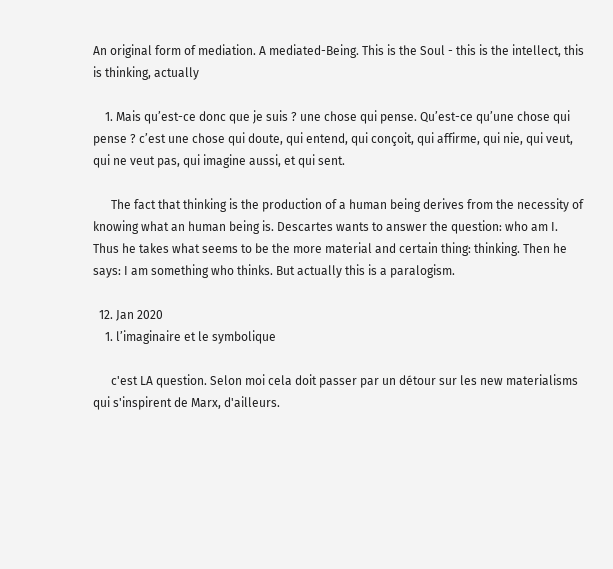An original form of mediation. A mediated-Being. This is the Soul - this is the intellect, this is thinking, actually

    1. Mais qu’est-ce donc que je suis ? une chose qui pense. Qu’est-ce qu’une chose qui pense ? c’est une chose qui doute, qui entend, qui conçoit, qui affirme, qui nie, qui veut, qui ne veut pas, qui imagine aussi, et qui sent.

      The fact that thinking is the production of a human being derives from the necessity of knowing what an human being is. Descartes wants to answer the question: who am I. Thus he takes what seems to be the more material and certain thing: thinking. Then he says: I am something who thinks. But actually this is a paralogism.

  12. Jan 2020
    1. l’imaginaire et le symbolique

      c'est LA question. Selon moi cela doit passer par un détour sur les new materialisms qui s'inspirent de Marx, d'ailleurs.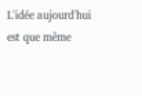L'idée aujourd'hui est que même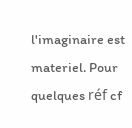l'imaginaire est materiel. Pour quelques réf cf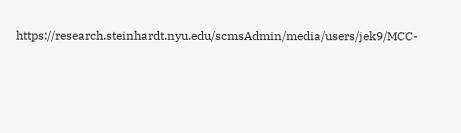https://research.steinhardt.nyu.edu/scmsAdmin/media/users/jek9/MCC-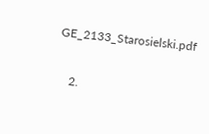GE_2133_Starosielski.pdf

    2.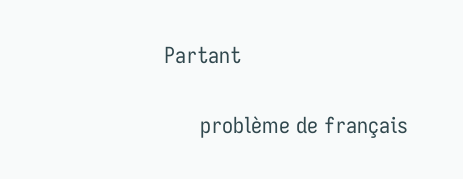Partant

      problème de français